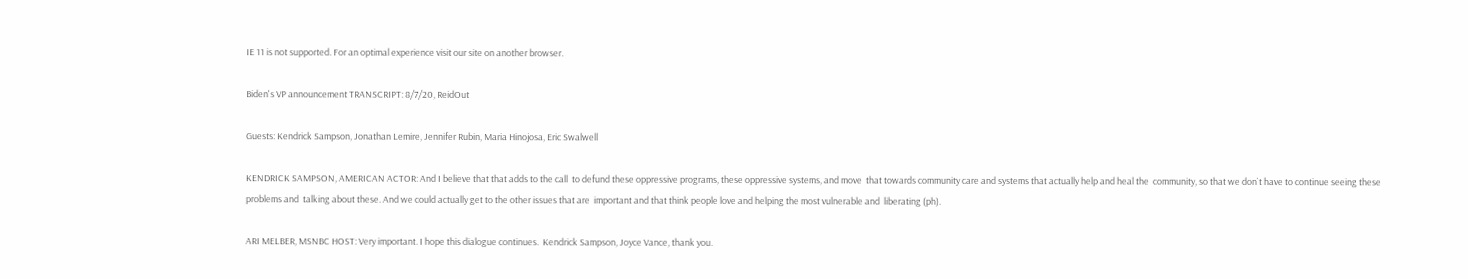IE 11 is not supported. For an optimal experience visit our site on another browser.

Biden's VP announcement TRANSCRIPT: 8/7/20, ReidOut

Guests: Kendrick Sampson, Jonathan Lemire, Jennifer Rubin, Maria Hinojosa, Eric Swalwell

KENDRICK SAMPSON, AMERICAN ACTOR: And I believe that that adds to the call  to defund these oppressive programs, these oppressive systems, and move  that towards community care and systems that actually help and heal the  community, so that we don`t have to continue seeing these problems and  talking about these. And we could actually get to the other issues that are  important and that think people love and helping the most vulnerable and  liberating (ph).

ARI MELBER, MSNBC HOST: Very important. I hope this dialogue continues.  Kendrick Sampson, Joyce Vance, thank you.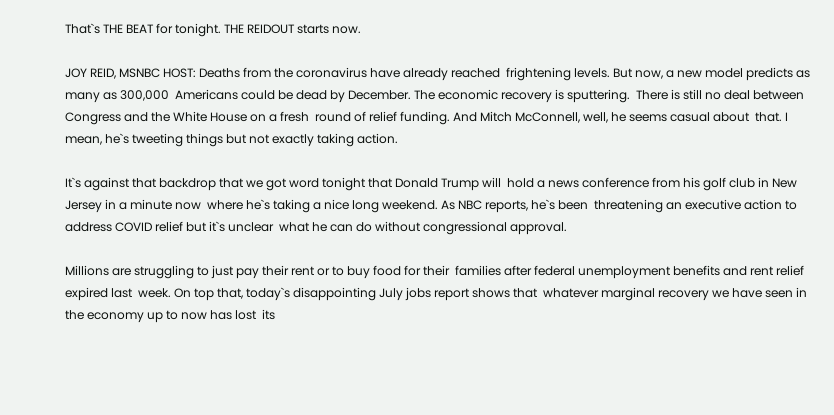That`s THE BEAT for tonight. THE REIDOUT starts now.

JOY REID, MSNBC HOST: Deaths from the coronavirus have already reached  frightening levels. But now, a new model predicts as many as 300,000  Americans could be dead by December. The economic recovery is sputtering.  There is still no deal between Congress and the White House on a fresh  round of relief funding. And Mitch McConnell, well, he seems casual about  that. I mean, he`s tweeting things but not exactly taking action.

It`s against that backdrop that we got word tonight that Donald Trump will  hold a news conference from his golf club in New Jersey in a minute now  where he`s taking a nice long weekend. As NBC reports, he`s been  threatening an executive action to address COVID relief but it`s unclear  what he can do without congressional approval.

Millions are struggling to just pay their rent or to buy food for their  families after federal unemployment benefits and rent relief expired last  week. On top that, today`s disappointing July jobs report shows that  whatever marginal recovery we have seen in the economy up to now has lost  its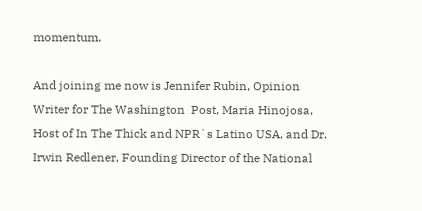momentum.

And joining me now is Jennifer Rubin, Opinion Writer for The Washington  Post, Maria Hinojosa, Host of In The Thick and NPR`s Latino USA, and Dr.  Irwin Redlener, Founding Director of the National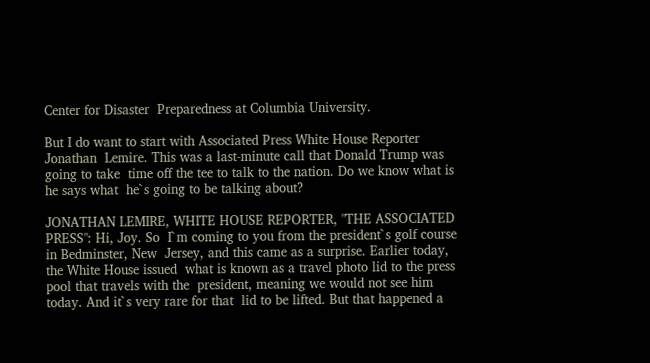Center for Disaster  Preparedness at Columbia University.

But I do want to start with Associated Press White House Reporter Jonathan  Lemire. This was a last-minute call that Donald Trump was going to take  time off the tee to talk to the nation. Do we know what is he says what  he`s going to be talking about?

JONATHAN LEMIRE, WHITE HOUSE REPORTER, "THE ASSOCIATED PRESS": Hi, Joy. So  I`m coming to you from the president`s golf course in Bedminster, New  Jersey, and this came as a surprise. Earlier today, the White House issued  what is known as a travel photo lid to the press pool that travels with the  president, meaning we would not see him today. And it`s very rare for that  lid to be lifted. But that happened a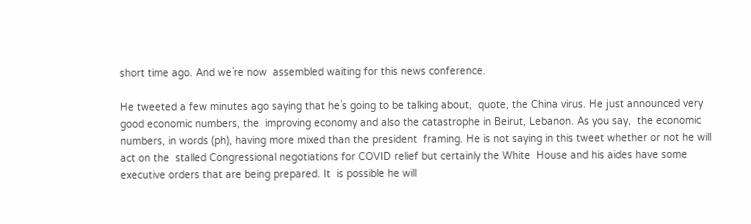short time ago. And we`re now  assembled waiting for this news conference.

He tweeted a few minutes ago saying that he`s going to be talking about,  quote, the China virus. He just announced very good economic numbers, the  improving economy and also the catastrophe in Beirut, Lebanon. As you say,  the economic numbers, in words (ph), having more mixed than the president  framing. He is not saying in this tweet whether or not he will act on the  stalled Congressional negotiations for COVID relief but certainly the White  House and his aides have some executive orders that are being prepared. It  is possible he will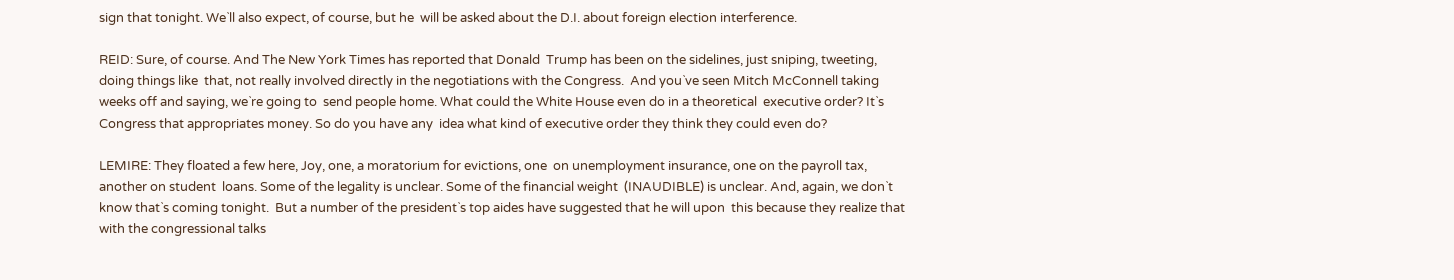sign that tonight. We`ll also expect, of course, but he  will be asked about the D.I. about foreign election interference.

REID: Sure, of course. And The New York Times has reported that Donald  Trump has been on the sidelines, just sniping, tweeting, doing things like  that, not really involved directly in the negotiations with the Congress.  And you`ve seen Mitch McConnell taking weeks off and saying, we`re going to  send people home. What could the White House even do in a theoretical  executive order? It`s Congress that appropriates money. So do you have any  idea what kind of executive order they think they could even do?

LEMIRE: They floated a few here, Joy, one, a moratorium for evictions, one  on unemployment insurance, one on the payroll tax, another on student  loans. Some of the legality is unclear. Some of the financial weight  (INAUDIBLE) is unclear. And, again, we don`t know that`s coming tonight.  But a number of the president`s top aides have suggested that he will upon  this because they realize that with the congressional talks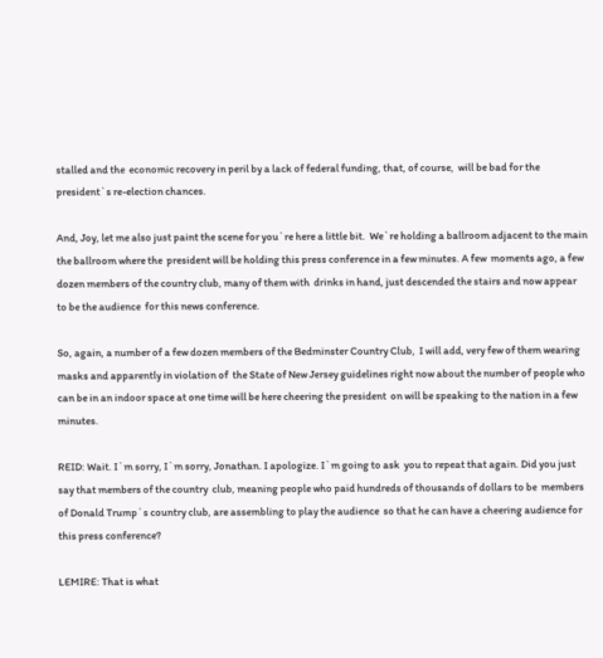stalled and the  economic recovery in peril by a lack of federal funding, that, of course,  will be bad for the president`s re-election chances.

And, Joy, let me also just paint the scene for you`re here a little bit.  We`re holding a ballroom adjacent to the main the ballroom where the  president will be holding this press conference in a few minutes. A few  moments ago, a few dozen members of the country club, many of them with  drinks in hand, just descended the stairs and now appear to be the audience  for this news conference.

So, again, a number of a few dozen members of the Bedminster Country Club,  I will add, very few of them wearing masks and apparently in violation of  the State of New Jersey guidelines right now about the number of people who  can be in an indoor space at one time will be here cheering the president  on will be speaking to the nation in a few minutes.

REID: Wait. I`m sorry, I`m sorry, Jonathan. I apologize. I`m going to ask  you to repeat that again. Did you just say that members of the country  club, meaning people who paid hundreds of thousands of dollars to be  members of Donald Trump`s country club, are assembling to play the audience  so that he can have a cheering audience for this press conference?

LEMIRE: That is what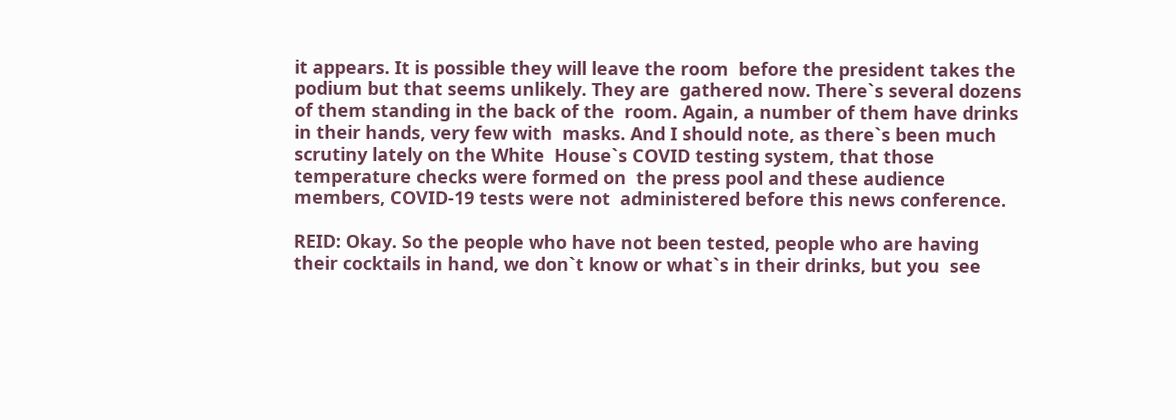it appears. It is possible they will leave the room  before the president takes the podium but that seems unlikely. They are  gathered now. There`s several dozens of them standing in the back of the  room. Again, a number of them have drinks in their hands, very few with  masks. And I should note, as there`s been much scrutiny lately on the White  House`s COVID testing system, that those temperature checks were formed on  the press pool and these audience members, COVID-19 tests were not  administered before this news conference.

REID: Okay. So the people who have not been tested, people who are having  their cocktails in hand, we don`t know or what`s in their drinks, but you  see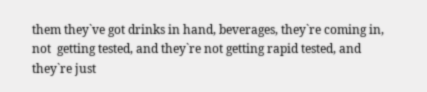them they`ve got drinks in hand, beverages, they`re coming in, not  getting tested, and they`re not getting rapid tested, and they`re just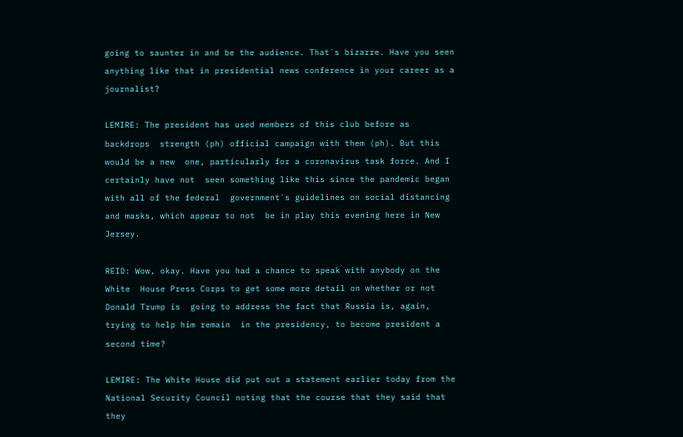going to saunter in and be the audience. That`s bizarre. Have you seen  anything like that in presidential news conference in your career as a  journalist?

LEMIRE: The president has used members of this club before as backdrops  strength (ph) official campaign with them (ph). But this would be a new  one, particularly for a coronavirus task force. And I certainly have not  seen something like this since the pandemic began with all of the federal  government`s guidelines on social distancing and masks, which appear to not  be in play this evening here in New Jersey.

REID: Wow, okay. Have you had a chance to speak with anybody on the White  House Press Corps to get some more detail on whether or not Donald Trump is  going to address the fact that Russia is, again, trying to help him remain  in the presidency, to become president a second time?

LEMIRE: The White House did put out a statement earlier today from the  National Security Council noting that the course that they said that they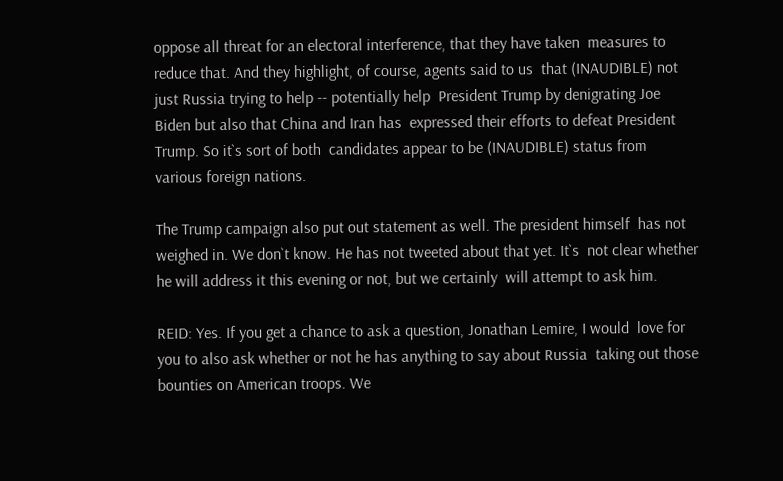oppose all threat for an electoral interference, that they have taken  measures to reduce that. And they highlight, of course, agents said to us  that (INAUDIBLE) not just Russia trying to help -- potentially help  President Trump by denigrating Joe Biden but also that China and Iran has  expressed their efforts to defeat President Trump. So it`s sort of both  candidates appear to be (INAUDIBLE) status from various foreign nations.

The Trump campaign also put out statement as well. The president himself  has not weighed in. We don`t know. He has not tweeted about that yet. It`s  not clear whether he will address it this evening or not, but we certainly  will attempt to ask him.

REID: Yes. If you get a chance to ask a question, Jonathan Lemire, I would  love for you to also ask whether or not he has anything to say about Russia  taking out those bounties on American troops. We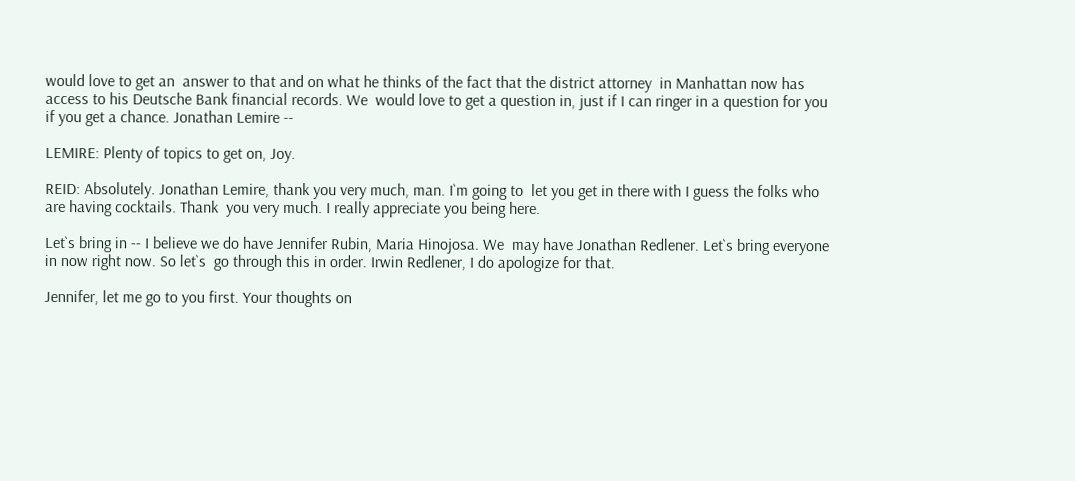would love to get an  answer to that and on what he thinks of the fact that the district attorney  in Manhattan now has access to his Deutsche Bank financial records. We  would love to get a question in, just if I can ringer in a question for you  if you get a chance. Jonathan Lemire --

LEMIRE: Plenty of topics to get on, Joy.

REID: Absolutely. Jonathan Lemire, thank you very much, man. I`m going to  let you get in there with I guess the folks who are having cocktails. Thank  you very much. I really appreciate you being here.

Let`s bring in -- I believe we do have Jennifer Rubin, Maria Hinojosa. We  may have Jonathan Redlener. Let`s bring everyone in now right now. So let`s  go through this in order. Irwin Redlener, I do apologize for that.

Jennifer, let me go to you first. Your thoughts on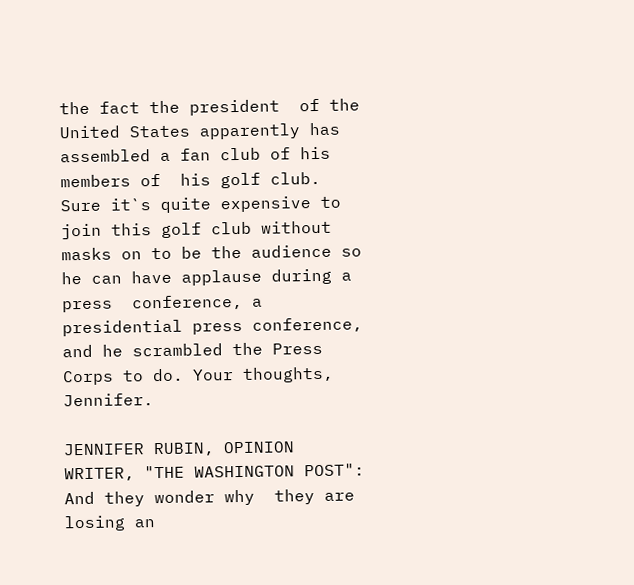the fact the president  of the United States apparently has assembled a fan club of his members of  his golf club. Sure it`s quite expensive to join this golf club without  masks on to be the audience so he can have applause during a press  conference, a presidential press conference, and he scrambled the Press  Corps to do. Your thoughts, Jennifer.

JENNIFER RUBIN, OPINION WRITER, "THE WASHINGTON POST": And they wonder why  they are losing an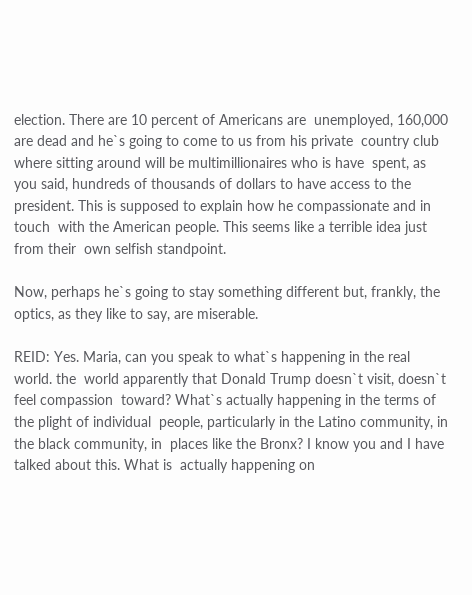election. There are 10 percent of Americans are  unemployed, 160,000 are dead and he`s going to come to us from his private  country club where sitting around will be multimillionaires who is have  spent, as you said, hundreds of thousands of dollars to have access to the  president. This is supposed to explain how he compassionate and in touch  with the American people. This seems like a terrible idea just from their  own selfish standpoint.

Now, perhaps he`s going to stay something different but, frankly, the  optics, as they like to say, are miserable.

REID: Yes. Maria, can you speak to what`s happening in the real world. the  world apparently that Donald Trump doesn`t visit, doesn`t feel compassion  toward? What`s actually happening in the terms of the plight of individual  people, particularly in the Latino community, in the black community, in  places like the Bronx? I know you and I have talked about this. What is  actually happening on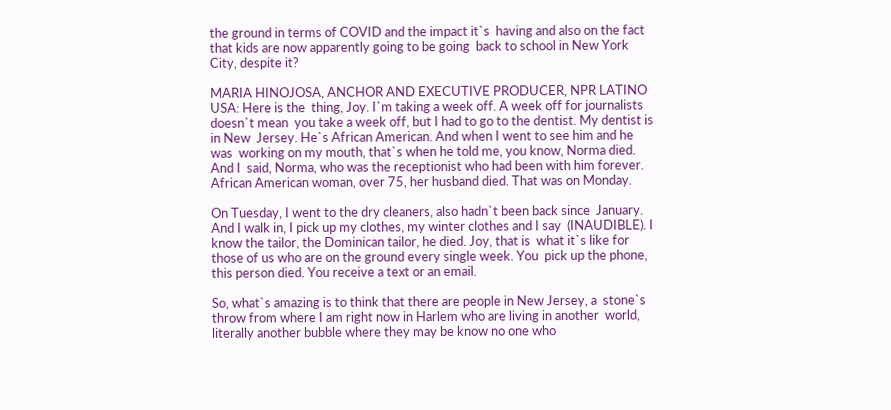the ground in terms of COVID and the impact it`s  having and also on the fact that kids are now apparently going to be going  back to school in New York City, despite it?

MARIA HINOJOSA, ANCHOR AND EXECUTIVE PRODUCER, NPR LATINO USA: Here is the  thing, Joy. I`m taking a week off. A week off for journalists doesn`t mean  you take a week off, but I had to go to the dentist. My dentist is in New  Jersey. He`s African American. And when I went to see him and he was  working on my mouth, that`s when he told me, you know, Norma died. And I  said, Norma, who was the receptionist who had been with him forever.  African American woman, over 75, her husband died. That was on Monday.

On Tuesday, I went to the dry cleaners, also hadn`t been back since  January. And I walk in, I pick up my clothes, my winter clothes and I say  (INAUDIBLE). I know the tailor, the Dominican tailor, he died. Joy, that is  what it`s like for those of us who are on the ground every single week. You  pick up the phone, this person died. You receive a text or an email.

So, what`s amazing is to think that there are people in New Jersey, a  stone`s throw from where I am right now in Harlem who are living in another  world, literally another bubble where they may be know no one who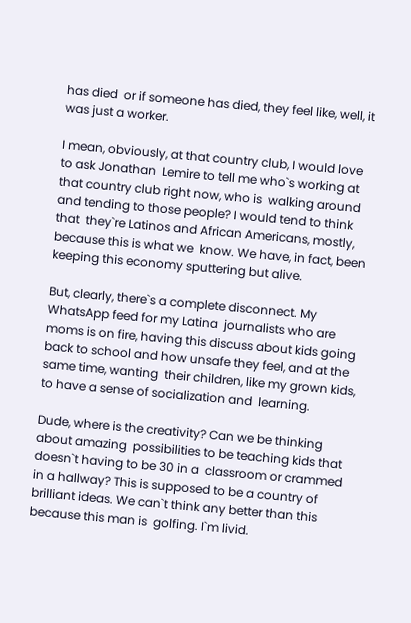has died  or if someone has died, they feel like, well, it was just a worker.

I mean, obviously, at that country club, I would love to ask Jonathan  Lemire to tell me who`s working at that country club right now, who is  walking around and tending to those people? I would tend to think that  they`re Latinos and African Americans, mostly, because this is what we  know. We have, in fact, been keeping this economy sputtering but alive.

But, clearly, there`s a complete disconnect. My WhatsApp feed for my Latina  journalists who are moms is on fire, having this discuss about kids going  back to school and how unsafe they feel, and at the same time, wanting  their children, like my grown kids, to have a sense of socialization and  learning.

Dude, where is the creativity? Can we be thinking about amazing  possibilities to be teaching kids that doesn`t having to be 30 in a  classroom or crammed in a hallway? This is supposed to be a country of  brilliant ideas. We can`t think any better than this because this man is  golfing. I`m livid.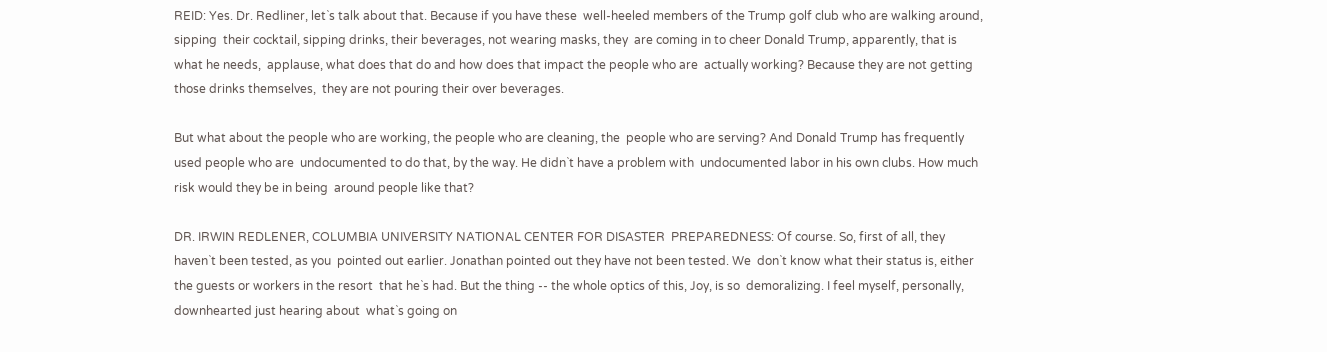REID: Yes. Dr. Redliner, let`s talk about that. Because if you have these  well-heeled members of the Trump golf club who are walking around, sipping  their cocktail, sipping drinks, their beverages, not wearing masks, they  are coming in to cheer Donald Trump, apparently, that is what he needs,  applause, what does that do and how does that impact the people who are  actually working? Because they are not getting those drinks themselves,  they are not pouring their over beverages.

But what about the people who are working, the people who are cleaning, the  people who are serving? And Donald Trump has frequently used people who are  undocumented to do that, by the way. He didn`t have a problem with  undocumented labor in his own clubs. How much risk would they be in being  around people like that?

DR. IRWIN REDLENER, COLUMBIA UNIVERSITY NATIONAL CENTER FOR DISASTER  PREPAREDNESS: Of course. So, first of all, they haven`t been tested, as you  pointed out earlier. Jonathan pointed out they have not been tested. We  don`t know what their status is, either the guests or workers in the resort  that he`s had. But the thing -- the whole optics of this, Joy, is so  demoralizing. I feel myself, personally, downhearted just hearing about  what`s going on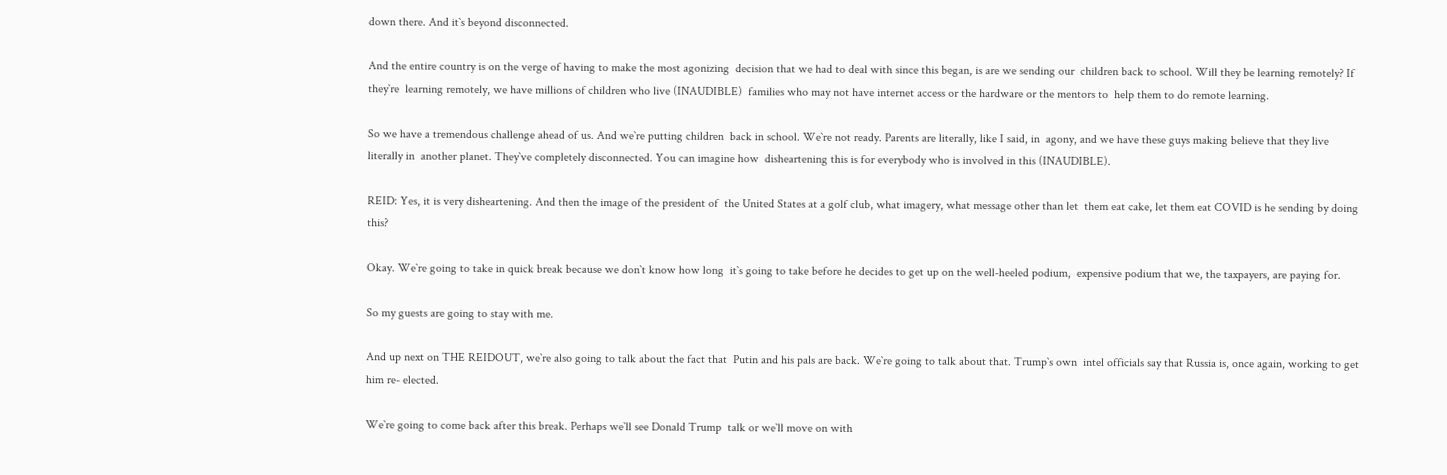down there. And it`s beyond disconnected.

And the entire country is on the verge of having to make the most agonizing  decision that we had to deal with since this began, is are we sending our  children back to school. Will they be learning remotely? If they`re  learning remotely, we have millions of children who live (INAUDIBLE)  families who may not have internet access or the hardware or the mentors to  help them to do remote learning.

So we have a tremendous challenge ahead of us. And we`re putting children  back in school. We`re not ready. Parents are literally, like I said, in  agony, and we have these guys making believe that they live literally in  another planet. They`ve completely disconnected. You can imagine how  disheartening this is for everybody who is involved in this (INAUDIBLE).

REID: Yes, it is very disheartening. And then the image of the president of  the United States at a golf club, what imagery, what message other than let  them eat cake, let them eat COVID is he sending by doing this?

Okay. We`re going to take in quick break because we don`t know how long  it`s going to take before he decides to get up on the well-heeled podium,  expensive podium that we, the taxpayers, are paying for.

So my guests are going to stay with me.

And up next on THE REIDOUT, we`re also going to talk about the fact that  Putin and his pals are back. We`re going to talk about that. Trump`s own  intel officials say that Russia is, once again, working to get him re- elected.

We`re going to come back after this break. Perhaps we`ll see Donald Trump  talk or we`ll move on with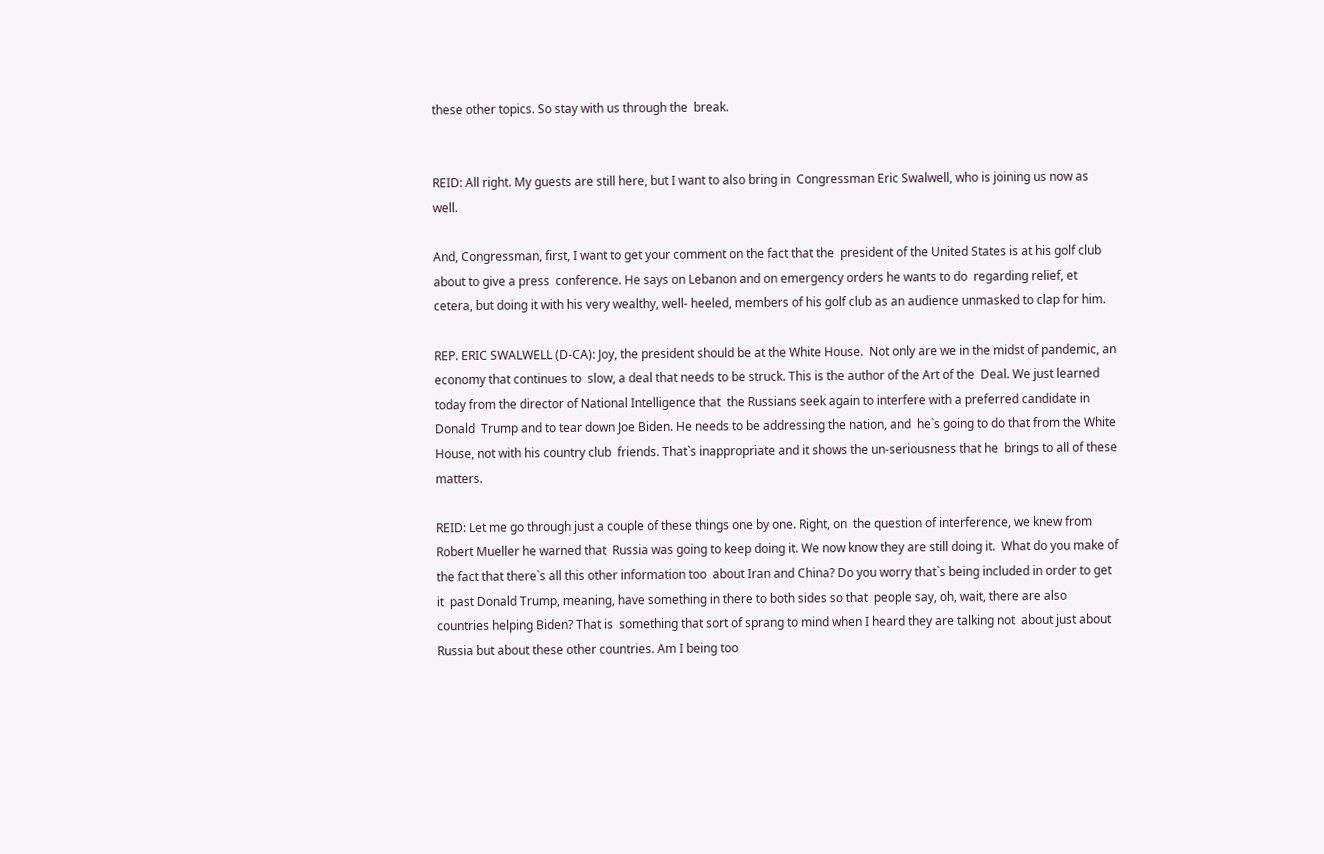these other topics. So stay with us through the  break.


REID: All right. My guests are still here, but I want to also bring in  Congressman Eric Swalwell, who is joining us now as well.

And, Congressman, first, I want to get your comment on the fact that the  president of the United States is at his golf club about to give a press  conference. He says on Lebanon and on emergency orders he wants to do  regarding relief, et cetera, but doing it with his very wealthy, well- heeled, members of his golf club as an audience unmasked to clap for him.

REP. ERIC SWALWELL (D-CA): Joy, the president should be at the White House.  Not only are we in the midst of pandemic, an economy that continues to  slow, a deal that needs to be struck. This is the author of the Art of the  Deal. We just learned today from the director of National Intelligence that  the Russians seek again to interfere with a preferred candidate in Donald  Trump and to tear down Joe Biden. He needs to be addressing the nation, and  he`s going to do that from the White House, not with his country club  friends. That`s inappropriate and it shows the un-seriousness that he  brings to all of these matters.

REID: Let me go through just a couple of these things one by one. Right, on  the question of interference, we knew from Robert Mueller he warned that  Russia was going to keep doing it. We now know they are still doing it.  What do you make of the fact that there`s all this other information too  about Iran and China? Do you worry that`s being included in order to get it  past Donald Trump, meaning, have something in there to both sides so that  people say, oh, wait, there are also countries helping Biden? That is  something that sort of sprang to mind when I heard they are talking not  about just about Russia but about these other countries. Am I being too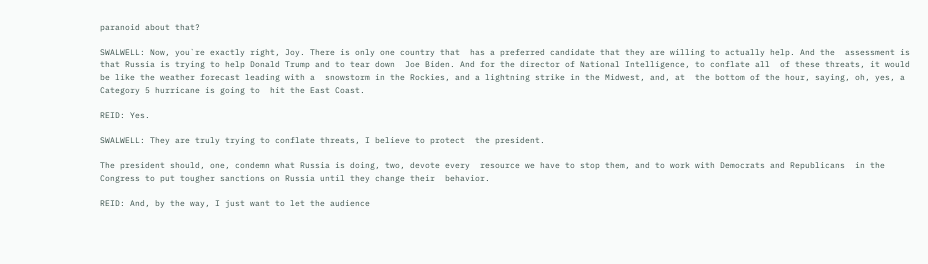paranoid about that?

SWALWELL: Now, you`re exactly right, Joy. There is only one country that  has a preferred candidate that they are willing to actually help. And the  assessment is that Russia is trying to help Donald Trump and to tear down  Joe Biden. And for the director of National Intelligence, to conflate all  of these threats, it would be like the weather forecast leading with a  snowstorm in the Rockies, and a lightning strike in the Midwest, and, at  the bottom of the hour, saying, oh, yes, a Category 5 hurricane is going to  hit the East Coast.

REID: Yes.

SWALWELL: They are truly trying to conflate threats, I believe to protect  the president.

The president should, one, condemn what Russia is doing, two, devote every  resource we have to stop them, and to work with Democrats and Republicans  in the Congress to put tougher sanctions on Russia until they change their  behavior.

REID: And, by the way, I just want to let the audience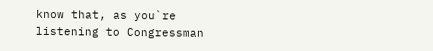know that, as you`re  listening to Congressman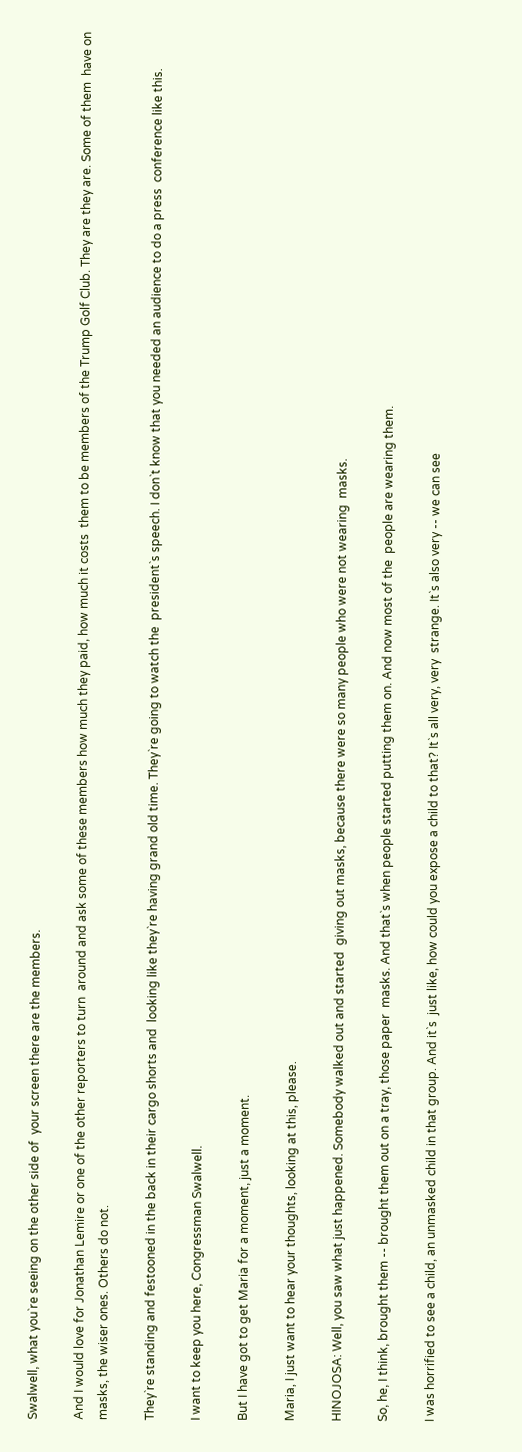Swalwell, what you`re seeing on the other side of  your screen there are the members.

And I would love for Jonathan Lemire or one of the other reporters to turn  around and ask some of these members how much they paid, how much it costs  them to be members of the Trump Golf Club. They are they are. Some of them  have on masks, the wiser ones. Others do not.

They`re standing and festooned in the back in their cargo shorts and  looking like they`re having grand old time. They`re going to watch the  president`s speech. I don`t know that you needed an audience to do a press  conference like this.

I want to keep you here, Congressman Swalwell.

But I have got to get Maria for a moment, just a moment.

Maria, I just want to hear your thoughts, looking at this, please.

HINOJOSA: Well, you saw what just happened. Somebody walked out and started  giving out masks, because there were so many people who were not wearing  masks.

So, he, I think, brought them -- brought them out on a tray, those paper  masks. And that`s when people started putting them on. And now most of the  people are wearing them.

I was horrified to see a child, an unmasked child in that group. And it`s  just like, how could you expose a child to that? It`s all very, very  strange. It`s also very -- we can see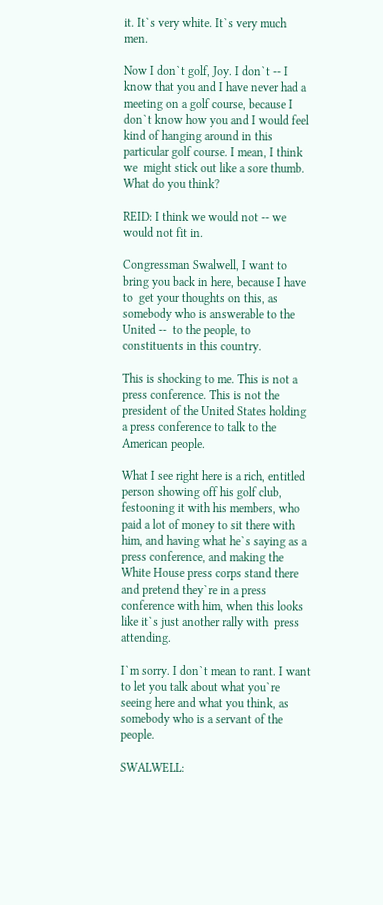it. It`s very white. It`s very much  men.

Now I don`t golf, Joy. I don`t -- I know that you and I have never had a  meeting on a golf course, because I don`t know how you and I would feel  kind of hanging around in this particular golf course. I mean, I think we  might stick out like a sore thumb. What do you think?

REID: I think we would not -- we would not fit in.

Congressman Swalwell, I want to bring you back in here, because I have to  get your thoughts on this, as somebody who is answerable to the United --  to the people, to constituents in this country.

This is shocking to me. This is not a press conference. This is not the  president of the United States holding a press conference to talk to the  American people.

What I see right here is a rich, entitled person showing off his golf club,  festooning it with his members, who paid a lot of money to sit there with  him, and having what he`s saying as a press conference, and making the  White House press corps stand there and pretend they`re in a press  conference with him, when this looks like it`s just another rally with  press attending.

I`m sorry. I don`t mean to rant. I want to let you talk about what you`re  seeing here and what you think, as somebody who is a servant of the people.

SWALWELL: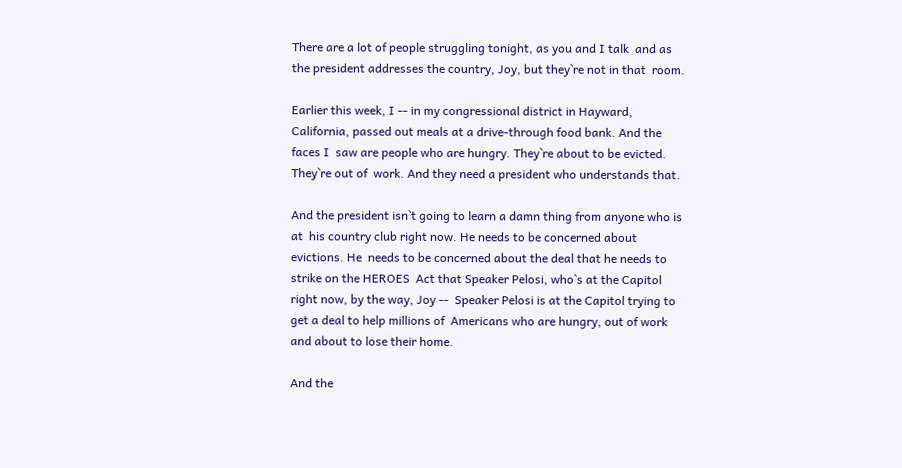There are a lot of people struggling tonight, as you and I talk  and as the president addresses the country, Joy, but they`re not in that  room.

Earlier this week, I -- in my congressional district in Hayward,  California, passed out meals at a drive-through food bank. And the faces I  saw are people who are hungry. They`re about to be evicted. They`re out of  work. And they need a president who understands that.

And the president isn`t going to learn a damn thing from anyone who is at  his country club right now. He needs to be concerned about evictions. He  needs to be concerned about the deal that he needs to strike on the HEROES  Act that Speaker Pelosi, who`s at the Capitol right now, by the way, Joy --  Speaker Pelosi is at the Capitol trying to get a deal to help millions of  Americans who are hungry, out of work and about to lose their home.

And the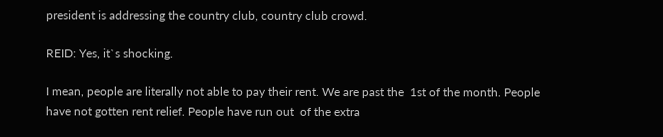president is addressing the country club, country club crowd.

REID: Yes, it`s shocking.

I mean, people are literally not able to pay their rent. We are past the  1st of the month. People have not gotten rent relief. People have run out  of the extra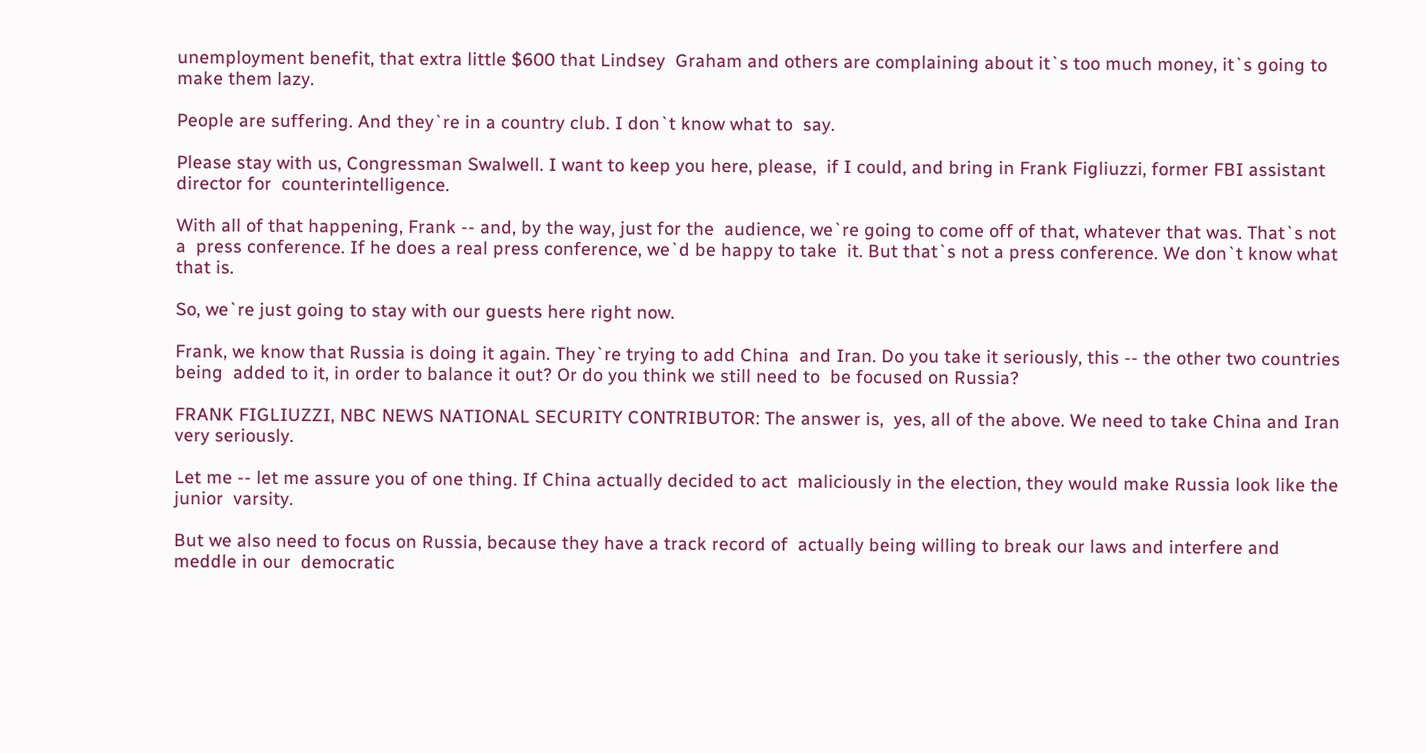unemployment benefit, that extra little $600 that Lindsey  Graham and others are complaining about it`s too much money, it`s going to  make them lazy.

People are suffering. And they`re in a country club. I don`t know what to  say.

Please stay with us, Congressman Swalwell. I want to keep you here, please,  if I could, and bring in Frank Figliuzzi, former FBI assistant director for  counterintelligence.

With all of that happening, Frank -- and, by the way, just for the  audience, we`re going to come off of that, whatever that was. That`s not a  press conference. If he does a real press conference, we`d be happy to take  it. But that`s not a press conference. We don`t know what that is.

So, we`re just going to stay with our guests here right now.

Frank, we know that Russia is doing it again. They`re trying to add China  and Iran. Do you take it seriously, this -- the other two countries being  added to it, in order to balance it out? Or do you think we still need to  be focused on Russia?

FRANK FIGLIUZZI, NBC NEWS NATIONAL SECURITY CONTRIBUTOR: The answer is,  yes, all of the above. We need to take China and Iran very seriously.

Let me -- let me assure you of one thing. If China actually decided to act  maliciously in the election, they would make Russia look like the junior  varsity.

But we also need to focus on Russia, because they have a track record of  actually being willing to break our laws and interfere and meddle in our  democratic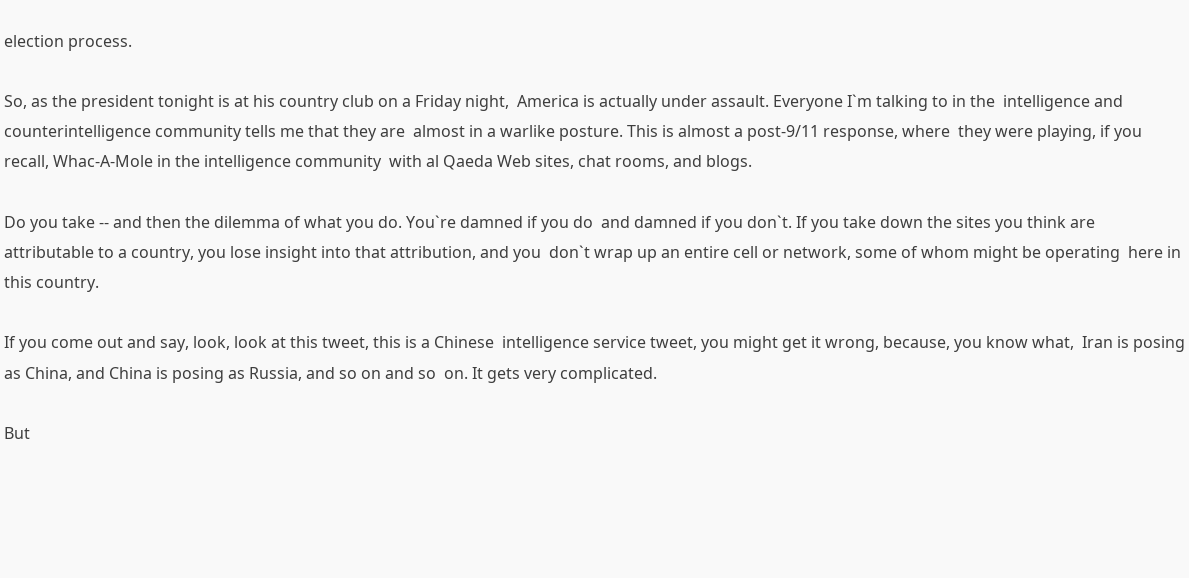election process.

So, as the president tonight is at his country club on a Friday night,  America is actually under assault. Everyone I`m talking to in the  intelligence and counterintelligence community tells me that they are  almost in a warlike posture. This is almost a post-9/11 response, where  they were playing, if you recall, Whac-A-Mole in the intelligence community  with al Qaeda Web sites, chat rooms, and blogs.

Do you take -- and then the dilemma of what you do. You`re damned if you do  and damned if you don`t. If you take down the sites you think are  attributable to a country, you lose insight into that attribution, and you  don`t wrap up an entire cell or network, some of whom might be operating  here in this country.

If you come out and say, look, look at this tweet, this is a Chinese  intelligence service tweet, you might get it wrong, because, you know what,  Iran is posing as China, and China is posing as Russia, and so on and so  on. It gets very complicated.

But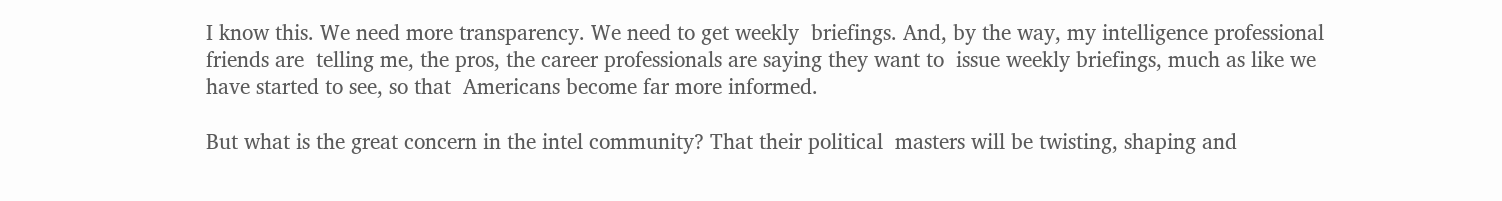I know this. We need more transparency. We need to get weekly  briefings. And, by the way, my intelligence professional friends are  telling me, the pros, the career professionals are saying they want to  issue weekly briefings, much as like we have started to see, so that  Americans become far more informed.

But what is the great concern in the intel community? That their political  masters will be twisting, shaping and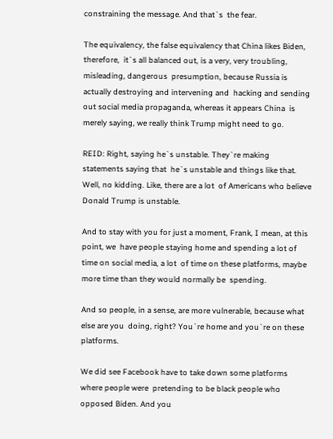constraining the message. And that`s  the fear.

The equivalency, the false equivalency that China likes Biden, therefore,  it`s all balanced out, is a very, very troubling, misleading, dangerous  presumption, because Russia is actually destroying and intervening and  hacking and sending out social media propaganda, whereas it appears China  is merely saying, we really think Trump might need to go.

REID: Right, saying he`s unstable. They`re making statements saying that  he`s unstable and things like that. Well, no kidding. Like, there are a lot  of Americans who believe Donald Trump is unstable.

And to stay with you for just a moment, Frank, I mean, at this point, we  have people staying home and spending a lot of time on social media, a lot  of time on these platforms, maybe more time than they would normally be  spending.

And so people, in a sense, are more vulnerable, because what else are you  doing, right? You`re home and you`re on these platforms.

We did see Facebook have to take down some platforms where people were  pretending to be black people who opposed Biden. And you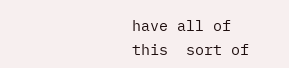have all of this  sort of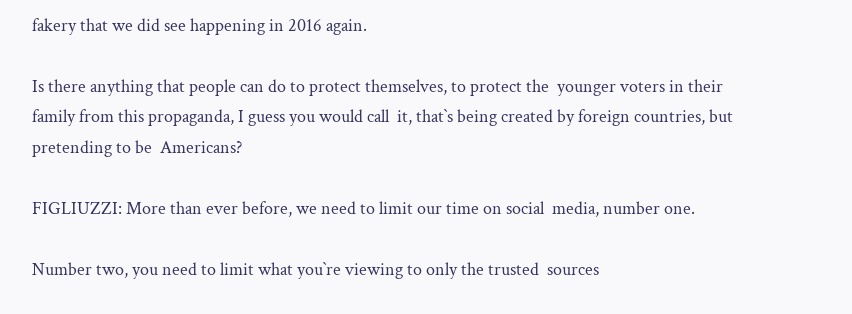fakery that we did see happening in 2016 again.

Is there anything that people can do to protect themselves, to protect the  younger voters in their family from this propaganda, I guess you would call  it, that`s being created by foreign countries, but pretending to be  Americans?

FIGLIUZZI: More than ever before, we need to limit our time on social  media, number one.

Number two, you need to limit what you`re viewing to only the trusted  sources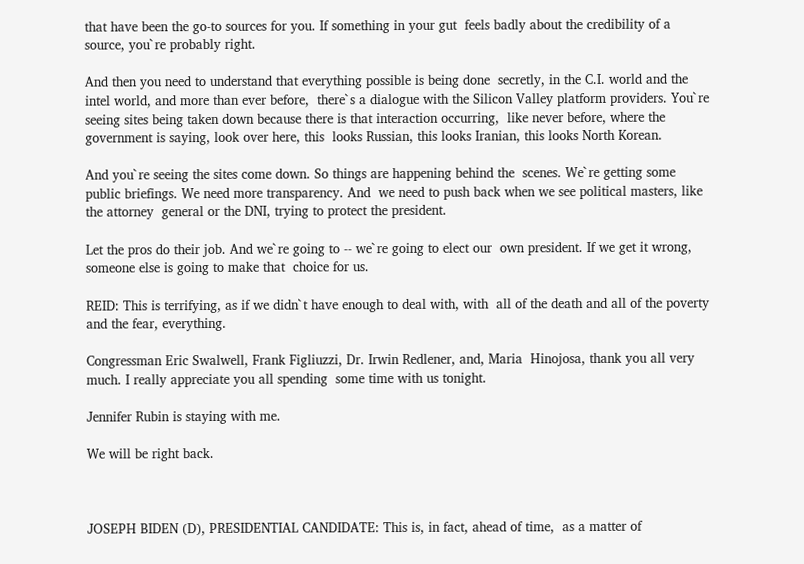that have been the go-to sources for you. If something in your gut  feels badly about the credibility of a source, you`re probably right.

And then you need to understand that everything possible is being done  secretly, in the C.I. world and the intel world, and more than ever before,  there`s a dialogue with the Silicon Valley platform providers. You`re  seeing sites being taken down because there is that interaction occurring,  like never before, where the government is saying, look over here, this  looks Russian, this looks Iranian, this looks North Korean.

And you`re seeing the sites come down. So things are happening behind the  scenes. We`re getting some public briefings. We need more transparency. And  we need to push back when we see political masters, like the attorney  general or the DNI, trying to protect the president.

Let the pros do their job. And we`re going to -- we`re going to elect our  own president. If we get it wrong, someone else is going to make that  choice for us.

REID: This is terrifying, as if we didn`t have enough to deal with, with  all of the death and all of the poverty and the fear, everything.

Congressman Eric Swalwell, Frank Figliuzzi, Dr. Irwin Redlener, and, Maria  Hinojosa, thank you all very much. I really appreciate you all spending  some time with us tonight.

Jennifer Rubin is staying with me.

We will be right back.



JOSEPH BIDEN (D), PRESIDENTIAL CANDIDATE: This is, in fact, ahead of time,  as a matter of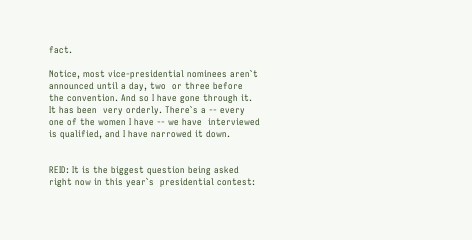fact.

Notice, most vice-presidential nominees aren`t announced until a day, two  or three before the convention. And so I have gone through it. It has been  very orderly. There`s a -- every one of the women I have -- we have  interviewed is qualified, and I have narrowed it down.


REID: It is the biggest question being asked right now in this year`s  presidential contest: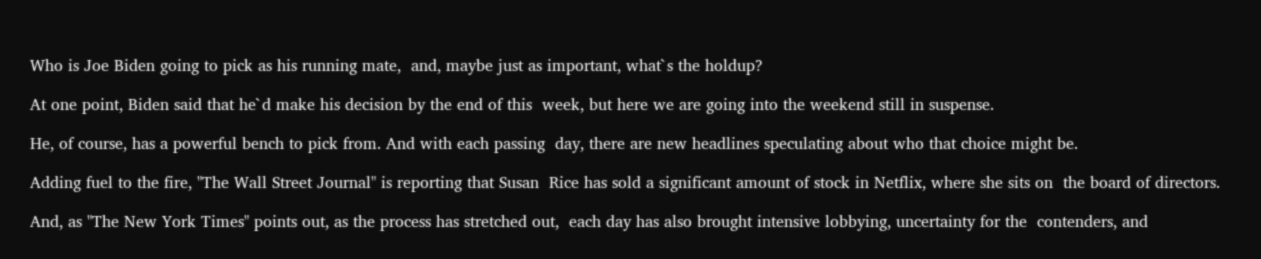Who is Joe Biden going to pick as his running mate,  and, maybe just as important, what`s the holdup?

At one point, Biden said that he`d make his decision by the end of this  week, but here we are going into the weekend still in suspense.

He, of course, has a powerful bench to pick from. And with each passing  day, there are new headlines speculating about who that choice might be.

Adding fuel to the fire, "The Wall Street Journal" is reporting that Susan  Rice has sold a significant amount of stock in Netflix, where she sits on  the board of directors.

And, as "The New York Times" points out, as the process has stretched out,  each day has also brought intensive lobbying, uncertainty for the  contenders, and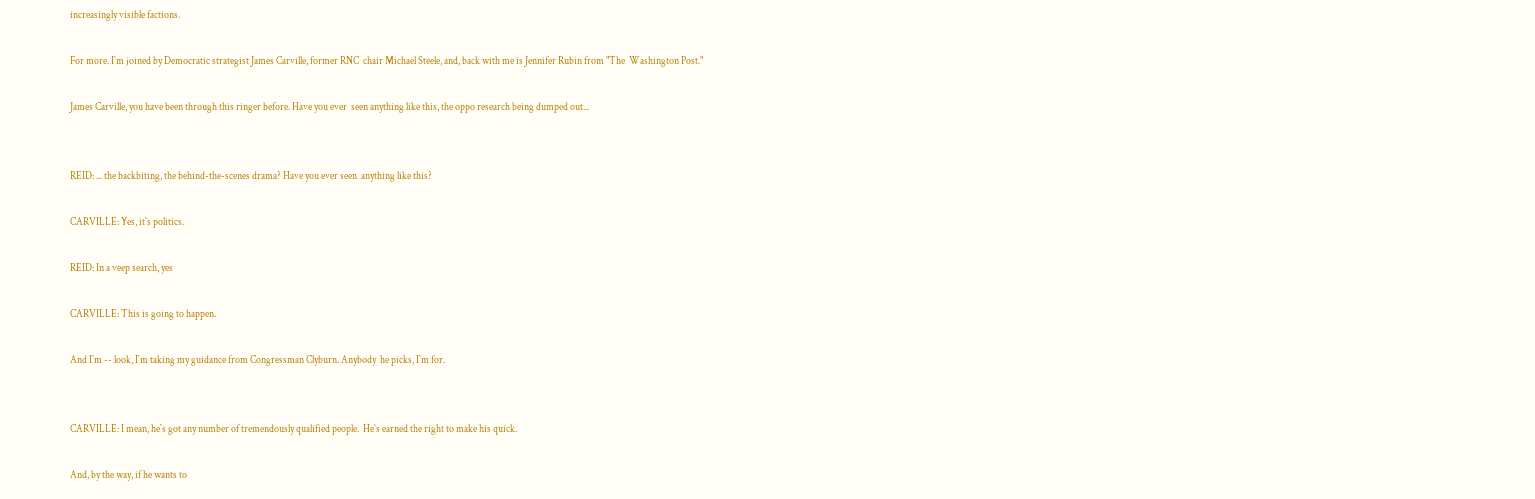increasingly visible factions.

For more. I`m joined by Democratic strategist James Carville, former RNC  chair Michael Steele, and, back with me is Jennifer Rubin from "The  Washington Post."

James Carville, you have been through this ringer before. Have you ever  seen anything like this, the oppo research being dumped out...


REID: ... the backbiting, the behind-the-scenes drama? Have you ever seen  anything like this?

CARVILLE: Yes, it`s politics.

REID: In a veep search, yes

CARVILLE: This is going to happen.

And I`m -- look, I`m taking my guidance from Congressman Clyburn. Anybody  he picks, I`m for.


CARVILLE: I mean, he`s got any number of tremendously qualified people.  He`s earned the right to make his quick.

And, by the way, if he wants to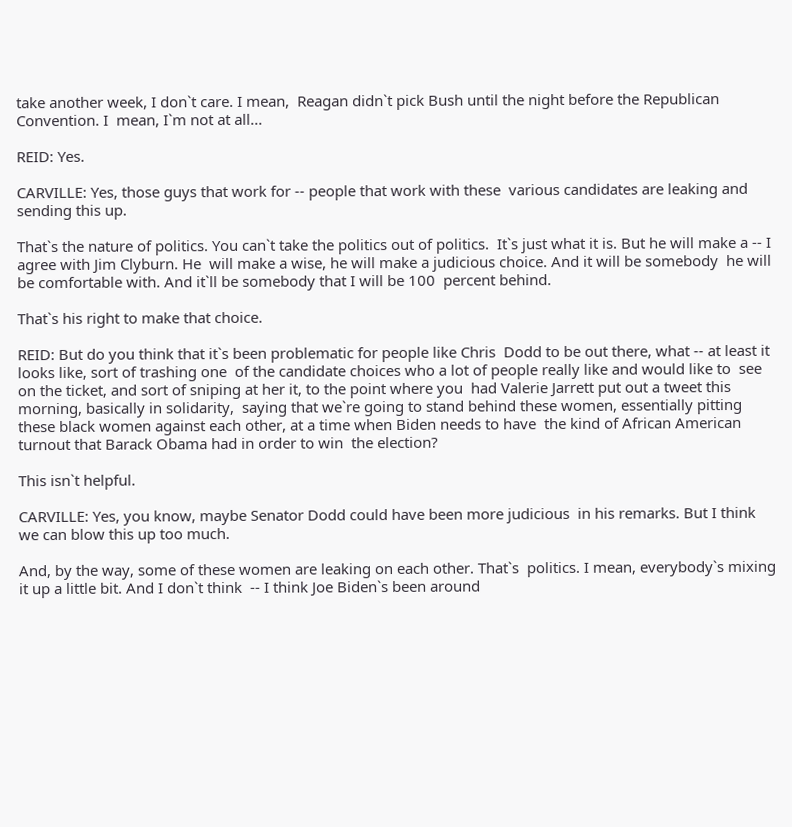take another week, I don`t care. I mean,  Reagan didn`t pick Bush until the night before the Republican Convention. I  mean, I`m not at all...

REID: Yes.

CARVILLE: Yes, those guys that work for -- people that work with these  various candidates are leaking and sending this up.

That`s the nature of politics. You can`t take the politics out of politics.  It`s just what it is. But he will make a -- I agree with Jim Clyburn. He  will make a wise, he will make a judicious choice. And it will be somebody  he will be comfortable with. And it`ll be somebody that I will be 100  percent behind.

That`s his right to make that choice.

REID: But do you think that it`s been problematic for people like Chris  Dodd to be out there, what -- at least it looks like, sort of trashing one  of the candidate choices who a lot of people really like and would like to  see on the ticket, and sort of sniping at her it, to the point where you  had Valerie Jarrett put out a tweet this morning, basically in solidarity,  saying that we`re going to stand behind these women, essentially pitting  these black women against each other, at a time when Biden needs to have  the kind of African American turnout that Barack Obama had in order to win  the election?

This isn`t helpful.

CARVILLE: Yes, you know, maybe Senator Dodd could have been more judicious  in his remarks. But I think we can blow this up too much.

And, by the way, some of these women are leaking on each other. That`s  politics. I mean, everybody`s mixing it up a little bit. And I don`t think  -- I think Joe Biden`s been around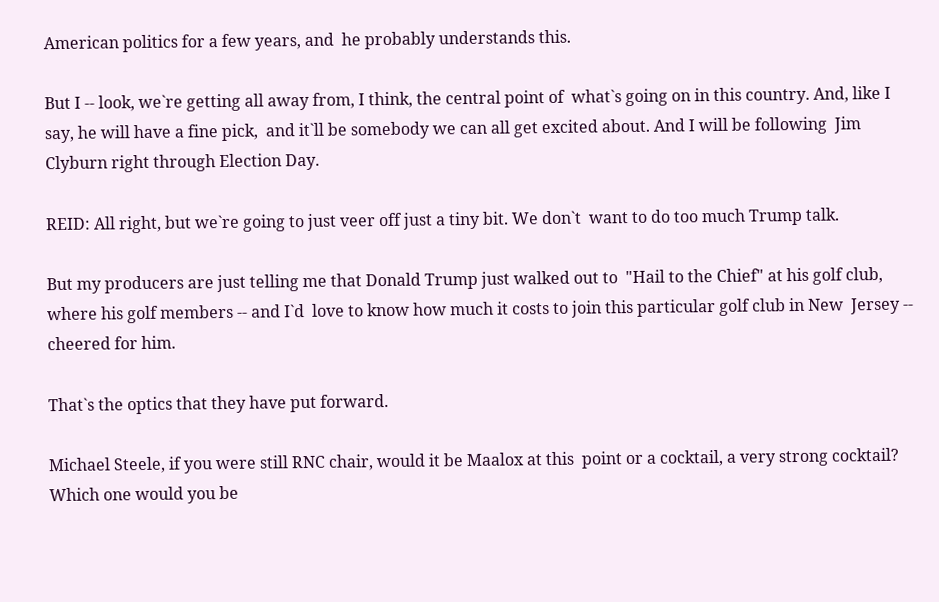American politics for a few years, and  he probably understands this.

But I -- look, we`re getting all away from, I think, the central point of  what`s going on in this country. And, like I say, he will have a fine pick,  and it`ll be somebody we can all get excited about. And I will be following  Jim Clyburn right through Election Day.

REID: All right, but we`re going to just veer off just a tiny bit. We don`t  want to do too much Trump talk.

But my producers are just telling me that Donald Trump just walked out to  "Hail to the Chief" at his golf club, where his golf members -- and I`d  love to know how much it costs to join this particular golf club in New  Jersey -- cheered for him.

That`s the optics that they have put forward.

Michael Steele, if you were still RNC chair, would it be Maalox at this  point or a cocktail, a very strong cocktail? Which one would you be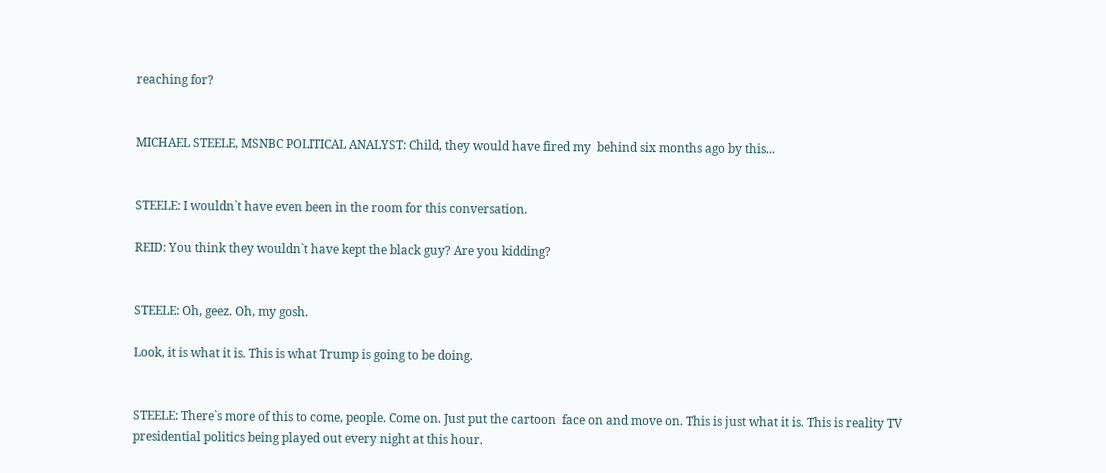reaching for?


MICHAEL STEELE, MSNBC POLITICAL ANALYST: Child, they would have fired my  behind six months ago by this...


STEELE: I wouldn`t have even been in the room for this conversation.

REID: You think they wouldn`t have kept the black guy? Are you kidding?


STEELE: Oh, geez. Oh, my gosh.

Look, it is what it is. This is what Trump is going to be doing.


STEELE: There`s more of this to come, people. Come on. Just put the cartoon  face on and move on. This is just what it is. This is reality TV  presidential politics being played out every night at this hour.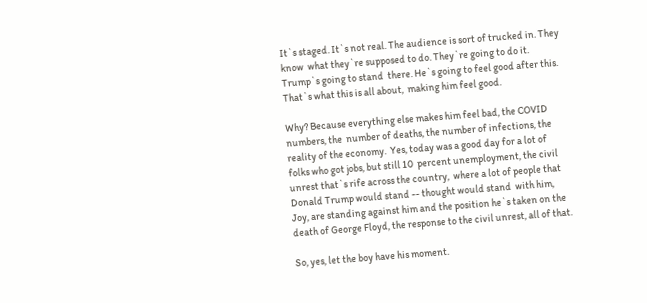It`s staged. It`s not real. The audience is sort of trucked in. They know  what they`re supposed to do. They`re going to do it. Trump`s going to stand  there. He`s going to feel good after this. That`s what this is all about,  making him feel good.

Why? Because everything else makes him feel bad, the COVID numbers, the  number of deaths, the number of infections, the reality of the economy.  Yes, today was a good day for a lot of folks who got jobs, but still 10  percent unemployment, the civil unrest that`s rife across the country,  where a lot of people that Donald Trump would stand -- thought would stand  with him, Joy, are standing against him and the position he`s taken on the  death of George Floyd, the response to the civil unrest, all of that.

So, yes, let the boy have his moment.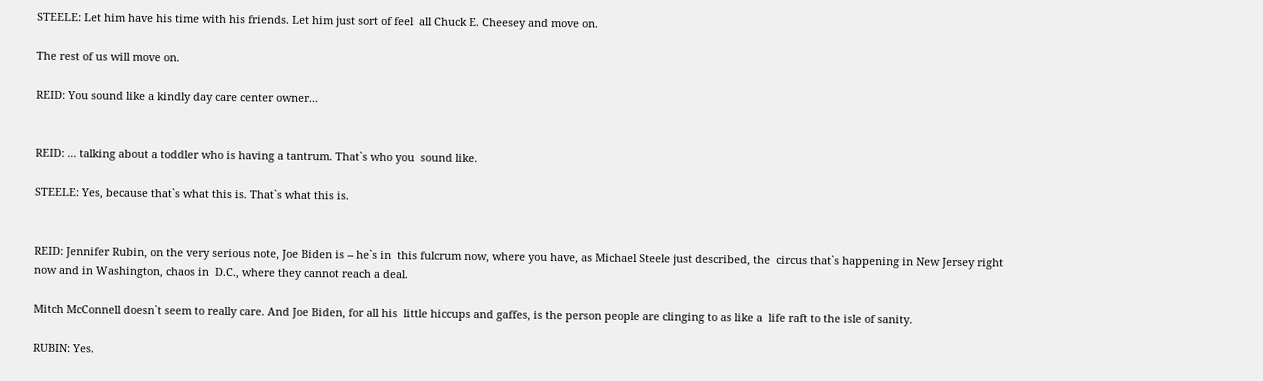STEELE: Let him have his time with his friends. Let him just sort of feel  all Chuck E. Cheesey and move on.

The rest of us will move on.

REID: You sound like a kindly day care center owner...


REID: ... talking about a toddler who is having a tantrum. That`s who you  sound like.

STEELE: Yes, because that`s what this is. That`s what this is.


REID: Jennifer Rubin, on the very serious note, Joe Biden is -- he`s in  this fulcrum now, where you have, as Michael Steele just described, the  circus that`s happening in New Jersey right now and in Washington, chaos in  D.C., where they cannot reach a deal.

Mitch McConnell doesn`t seem to really care. And Joe Biden, for all his  little hiccups and gaffes, is the person people are clinging to as like a  life raft to the isle of sanity.

RUBIN: Yes.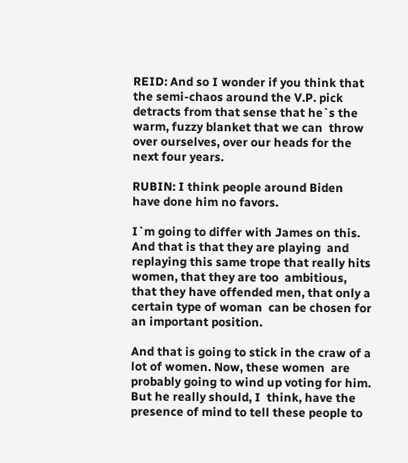REID: And so I wonder if you think that the semi-chaos around the V.P. pick  detracts from that sense that he`s the warm, fuzzy blanket that we can  throw over ourselves, over our heads for the next four years.

RUBIN: I think people around Biden have done him no favors.

I`m going to differ with James on this. And that is that they are playing  and replaying this same trope that really hits women, that they are too  ambitious, that they have offended men, that only a certain type of woman  can be chosen for an important position.

And that is going to stick in the craw of a lot of women. Now, these women  are probably going to wind up voting for him. But he really should, I  think, have the presence of mind to tell these people to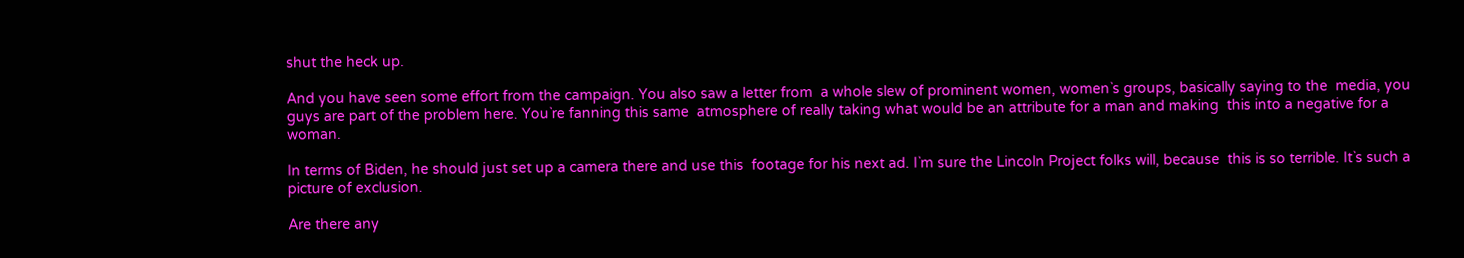shut the heck up.

And you have seen some effort from the campaign. You also saw a letter from  a whole slew of prominent women, women`s groups, basically saying to the  media, you guys are part of the problem here. You`re fanning this same  atmosphere of really taking what would be an attribute for a man and making  this into a negative for a woman.

In terms of Biden, he should just set up a camera there and use this  footage for his next ad. I`m sure the Lincoln Project folks will, because  this is so terrible. It`s such a picture of exclusion.

Are there any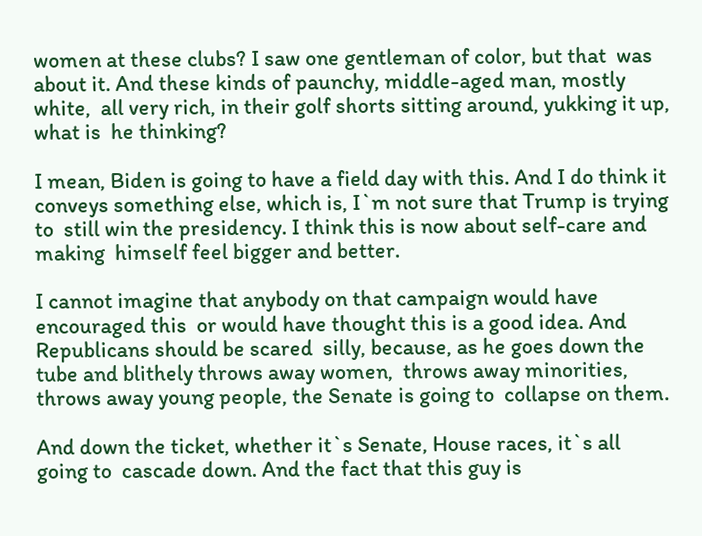women at these clubs? I saw one gentleman of color, but that  was about it. And these kinds of paunchy, middle-aged man, mostly white,  all very rich, in their golf shorts sitting around, yukking it up, what is  he thinking?

I mean, Biden is going to have a field day with this. And I do think it  conveys something else, which is, I`m not sure that Trump is trying to  still win the presidency. I think this is now about self-care and making  himself feel bigger and better.

I cannot imagine that anybody on that campaign would have encouraged this  or would have thought this is a good idea. And Republicans should be scared  silly, because, as he goes down the tube and blithely throws away women,  throws away minorities, throws away young people, the Senate is going to  collapse on them.

And down the ticket, whether it`s Senate, House races, it`s all going to  cascade down. And the fact that this guy is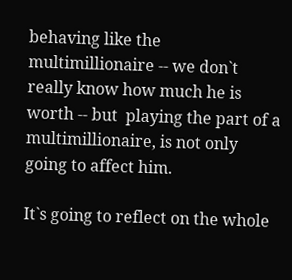behaving like the  multimillionaire -- we don`t really know how much he is worth -- but  playing the part of a multimillionaire, is not only going to affect him.

It`s going to reflect on the whole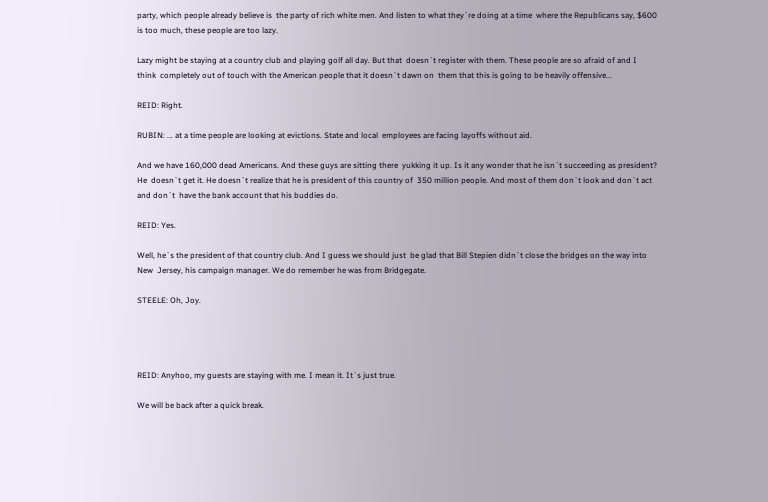party, which people already believe is  the party of rich white men. And listen to what they`re doing at a time  where the Republicans say, $600 is too much, these people are too lazy.

Lazy might be staying at a country club and playing golf all day. But that  doesn`t register with them. These people are so afraid of and I think  completely out of touch with the American people that it doesn`t dawn on  them that this is going to be heavily offensive...

REID: Right.

RUBIN: ... at a time people are looking at evictions. State and local  employees are facing layoffs without aid.

And we have 160,000 dead Americans. And these guys are sitting there  yukking it up. Is it any wonder that he isn`t succeeding as president? He  doesn`t get it. He doesn`t realize that he is president of this country of  350 million people. And most of them don`t look and don`t act and don`t  have the bank account that his buddies do.

REID: Yes.

Well, he`s the president of that country club. And I guess we should just  be glad that Bill Stepien didn`t close the bridges on the way into New  Jersey, his campaign manager. We do remember he was from Bridgegate.

STEELE: Oh, Joy.




REID: Anyhoo, my guests are staying with me. I mean it. It`s just true.

We will be back after a quick break.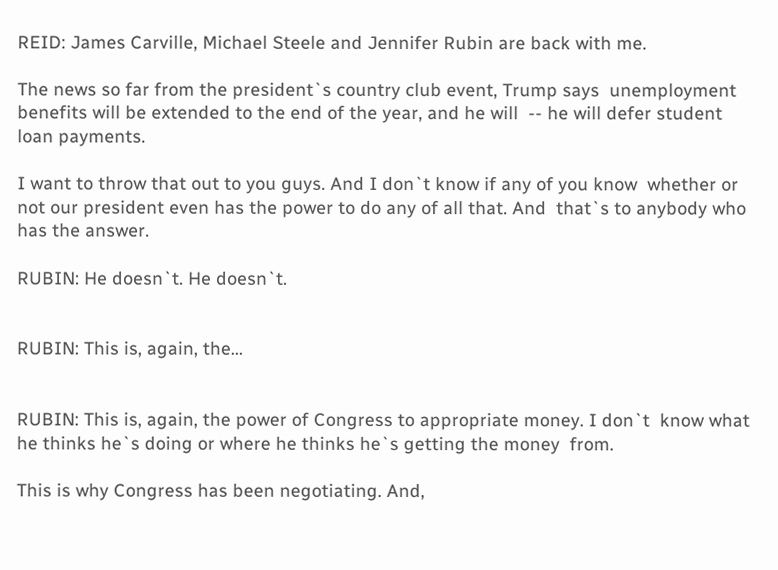REID: James Carville, Michael Steele and Jennifer Rubin are back with me.

The news so far from the president`s country club event, Trump says  unemployment benefits will be extended to the end of the year, and he will  -- he will defer student loan payments.

I want to throw that out to you guys. And I don`t know if any of you know  whether or not our president even has the power to do any of all that. And  that`s to anybody who has the answer.

RUBIN: He doesn`t. He doesn`t.


RUBIN: This is, again, the...


RUBIN: This is, again, the power of Congress to appropriate money. I don`t  know what he thinks he`s doing or where he thinks he`s getting the money  from.

This is why Congress has been negotiating. And,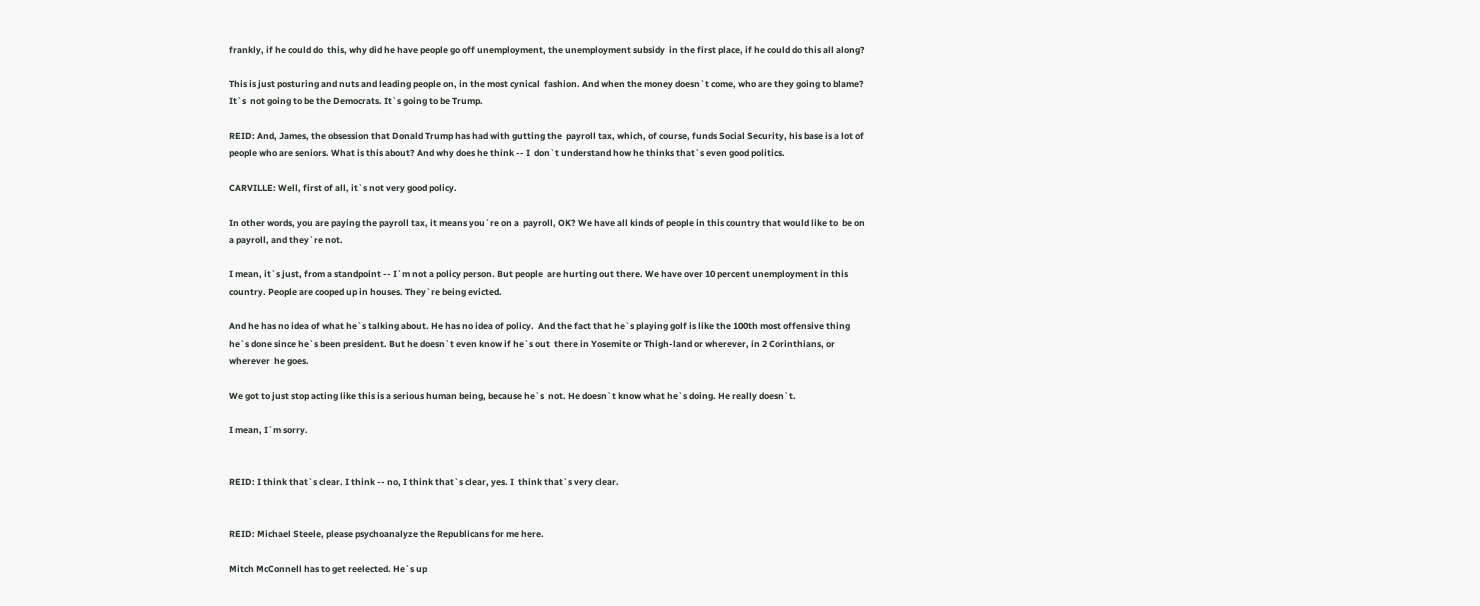frankly, if he could do  this, why did he have people go off unemployment, the unemployment subsidy  in the first place, if he could do this all along?

This is just posturing and nuts and leading people on, in the most cynical  fashion. And when the money doesn`t come, who are they going to blame? It`s  not going to be the Democrats. It`s going to be Trump.

REID: And, James, the obsession that Donald Trump has had with gutting the  payroll tax, which, of course, funds Social Security, his base is a lot of  people who are seniors. What is this about? And why does he think -- I  don`t understand how he thinks that`s even good politics.

CARVILLE: Well, first of all, it`s not very good policy.

In other words, you are paying the payroll tax, it means you`re on a  payroll, OK? We have all kinds of people in this country that would like to  be on a payroll, and they`re not.

I mean, it`s just, from a standpoint -- I`m not a policy person. But people  are hurting out there. We have over 10 percent unemployment in this  country. People are cooped up in houses. They`re being evicted.

And he has no idea of what he`s talking about. He has no idea of policy.  And the fact that he`s playing golf is like the 100th most offensive thing  he`s done since he`s been president. But he doesn`t even know if he`s out  there in Yosemite or Thigh-land or wherever, in 2 Corinthians, or wherever  he goes.

We got to just stop acting like this is a serious human being, because he`s  not. He doesn`t know what he`s doing. He really doesn`t.

I mean, I`m sorry.


REID: I think that`s clear. I think -- no, I think that`s clear, yes. I  think that`s very clear.


REID: Michael Steele, please psychoanalyze the Republicans for me here.

Mitch McConnell has to get reelected. He`s up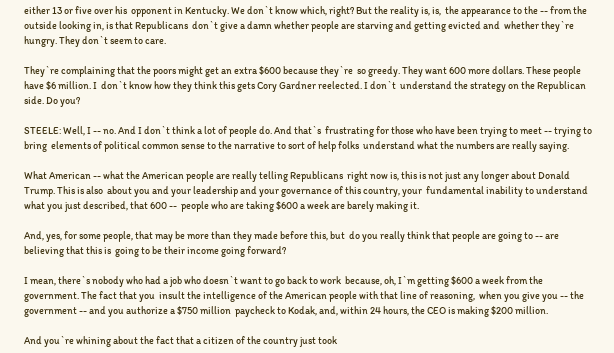either 13 or five over his  opponent in Kentucky. We don`t know which, right? But the reality is, is,  the appearance to the -- from the outside looking in, is that Republicans  don`t give a damn whether people are starving and getting evicted and  whether they`re hungry. They don`t seem to care.

They`re complaining that the poors might get an extra $600 because they`re  so greedy. They want 600 more dollars. These people have $6 million. I  don`t know how they think this gets Cory Gardner reelected. I don`t  understand the strategy on the Republican side. Do you?

STEELE: Well, I -- no. And I don`t think a lot of people do. And that`s  frustrating for those who have been trying to meet -- trying to bring  elements of political common sense to the narrative to sort of help folks  understand what the numbers are really saying.

What American -- what the American people are really telling Republicans  right now is, this is not just any longer about Donald Trump. This is also  about you and your leadership and your governance of this country, your  fundamental inability to understand what you just described, that 600 --  people who are taking $600 a week are barely making it.

And, yes, for some people, that may be more than they made before this, but  do you really think that people are going to -- are believing that this is  going to be their income going forward?

I mean, there`s nobody who had a job who doesn`t want to go back to work  because, oh, I`m getting $600 a week from the government. The fact that you  insult the intelligence of the American people with that line of reasoning,  when you give you -- the government -- and you authorize a $750 million  paycheck to Kodak, and, within 24 hours, the CEO is making $200 million.

And you`re whining about the fact that a citizen of the country just took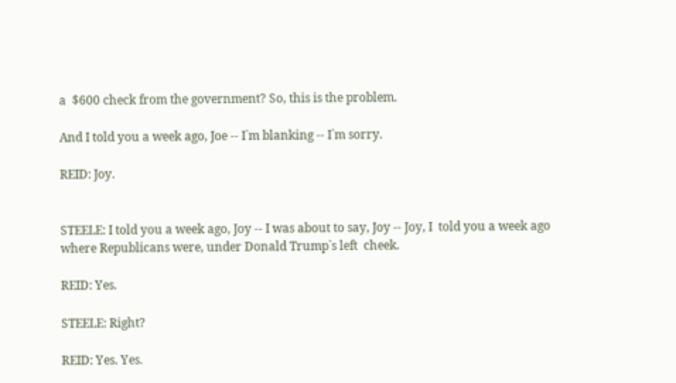a  $600 check from the government? So, this is the problem.

And I told you a week ago, Joe -- I`m blanking -- I`m sorry.

REID: Joy.


STEELE: I told you a week ago, Joy -- I was about to say, Joy -- Joy, I  told you a week ago where Republicans were, under Donald Trump`s left  cheek.

REID: Yes.

STEELE: Right?

REID: Yes. Yes.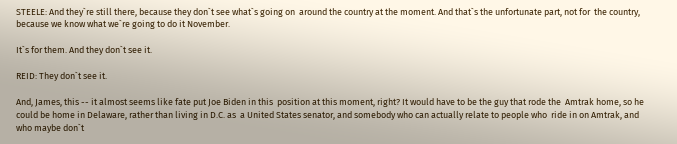STEELE: And they`re still there, because they don`t see what`s going on  around the country at the moment. And that`s the unfortunate part, not for  the country, because we know what we`re going to do it November.

It`s for them. And they don`t see it.

REID: They don`t see it.

And, James, this -- it almost seems like fate put Joe Biden in this  position at this moment, right? It would have to be the guy that rode the  Amtrak home, so he could be home in Delaware, rather than living in D.C. as  a United States senator, and somebody who can actually relate to people who  ride in on Amtrak, and who maybe don`t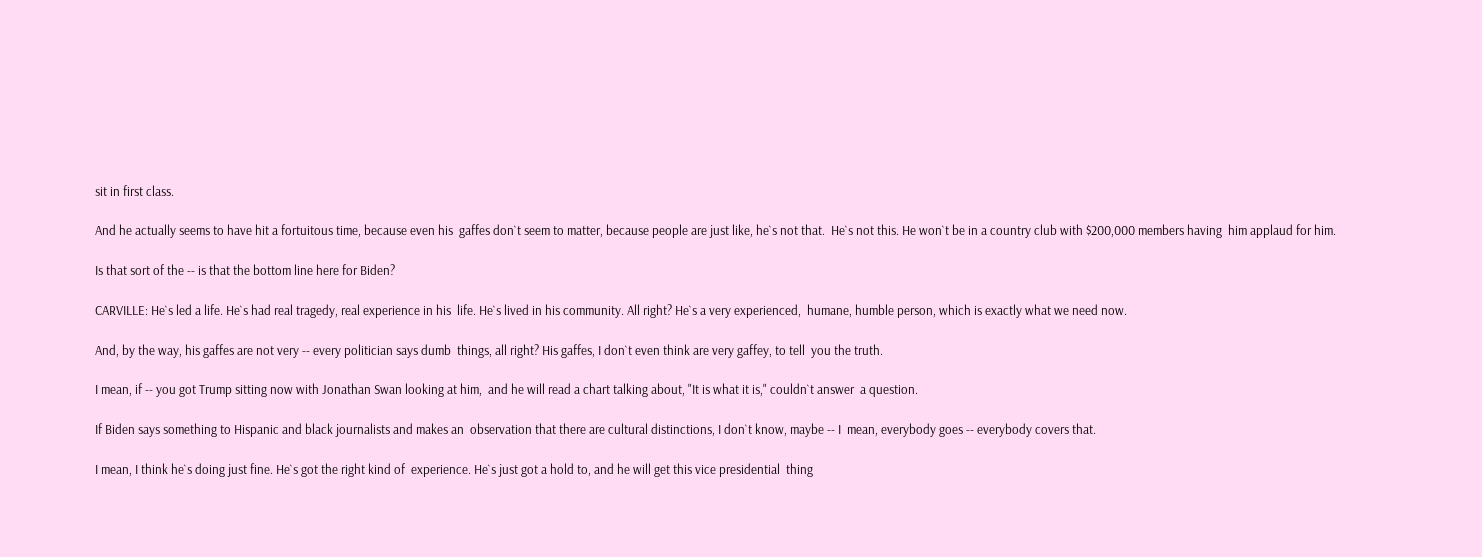sit in first class.

And he actually seems to have hit a fortuitous time, because even his  gaffes don`t seem to matter, because people are just like, he`s not that.  He`s not this. He won`t be in a country club with $200,000 members having  him applaud for him.

Is that sort of the -- is that the bottom line here for Biden?

CARVILLE: He`s led a life. He`s had real tragedy, real experience in his  life. He`s lived in his community. All right? He`s a very experienced,  humane, humble person, which is exactly what we need now.

And, by the way, his gaffes are not very -- every politician says dumb  things, all right? His gaffes, I don`t even think are very gaffey, to tell  you the truth.

I mean, if -- you got Trump sitting now with Jonathan Swan looking at him,  and he will read a chart talking about, "It is what it is," couldn`t answer  a question.

If Biden says something to Hispanic and black journalists and makes an  observation that there are cultural distinctions, I don`t know, maybe -- I  mean, everybody goes -- everybody covers that.

I mean, I think he`s doing just fine. He`s got the right kind of  experience. He`s just got a hold to, and he will get this vice presidential  thing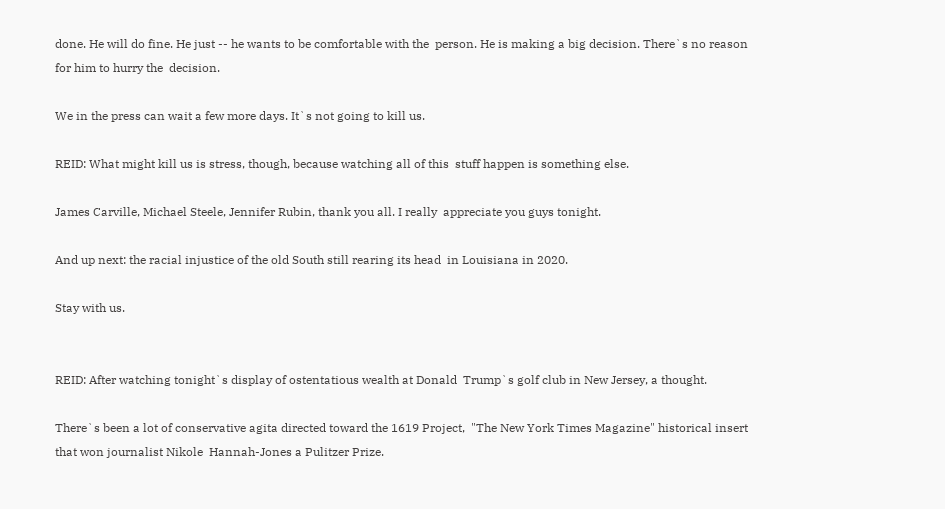done. He will do fine. He just -- he wants to be comfortable with the  person. He is making a big decision. There`s no reason for him to hurry the  decision.

We in the press can wait a few more days. It`s not going to kill us.

REID: What might kill us is stress, though, because watching all of this  stuff happen is something else.

James Carville, Michael Steele, Jennifer Rubin, thank you all. I really  appreciate you guys tonight.

And up next: the racial injustice of the old South still rearing its head  in Louisiana in 2020.

Stay with us.


REID: After watching tonight`s display of ostentatious wealth at Donald  Trump`s golf club in New Jersey, a thought.

There`s been a lot of conservative agita directed toward the 1619 Project,  "The New York Times Magazine" historical insert that won journalist Nikole  Hannah-Jones a Pulitzer Prize.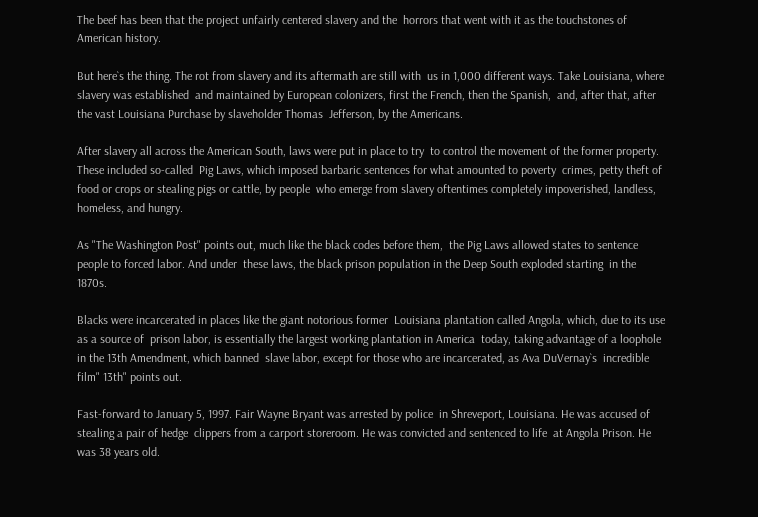The beef has been that the project unfairly centered slavery and the  horrors that went with it as the touchstones of American history.

But here`s the thing. The rot from slavery and its aftermath are still with  us in 1,000 different ways. Take Louisiana, where slavery was established  and maintained by European colonizers, first the French, then the Spanish,  and, after that, after the vast Louisiana Purchase by slaveholder Thomas  Jefferson, by the Americans.

After slavery all across the American South, laws were put in place to try  to control the movement of the former property. These included so-called  Pig Laws, which imposed barbaric sentences for what amounted to poverty  crimes, petty theft of food or crops or stealing pigs or cattle, by people  who emerge from slavery oftentimes completely impoverished, landless,  homeless, and hungry.

As "The Washington Post" points out, much like the black codes before them,  the Pig Laws allowed states to sentence people to forced labor. And under  these laws, the black prison population in the Deep South exploded starting  in the 1870s.

Blacks were incarcerated in places like the giant notorious former  Louisiana plantation called Angola, which, due to its use as a source of  prison labor, is essentially the largest working plantation in America  today, taking advantage of a loophole in the 13th Amendment, which banned  slave labor, except for those who are incarcerated, as Ava DuVernay`s  incredible film" 13th" points out.

Fast-forward to January 5, 1997. Fair Wayne Bryant was arrested by police  in Shreveport, Louisiana. He was accused of stealing a pair of hedge  clippers from a carport storeroom. He was convicted and sentenced to life  at Angola Prison. He was 38 years old.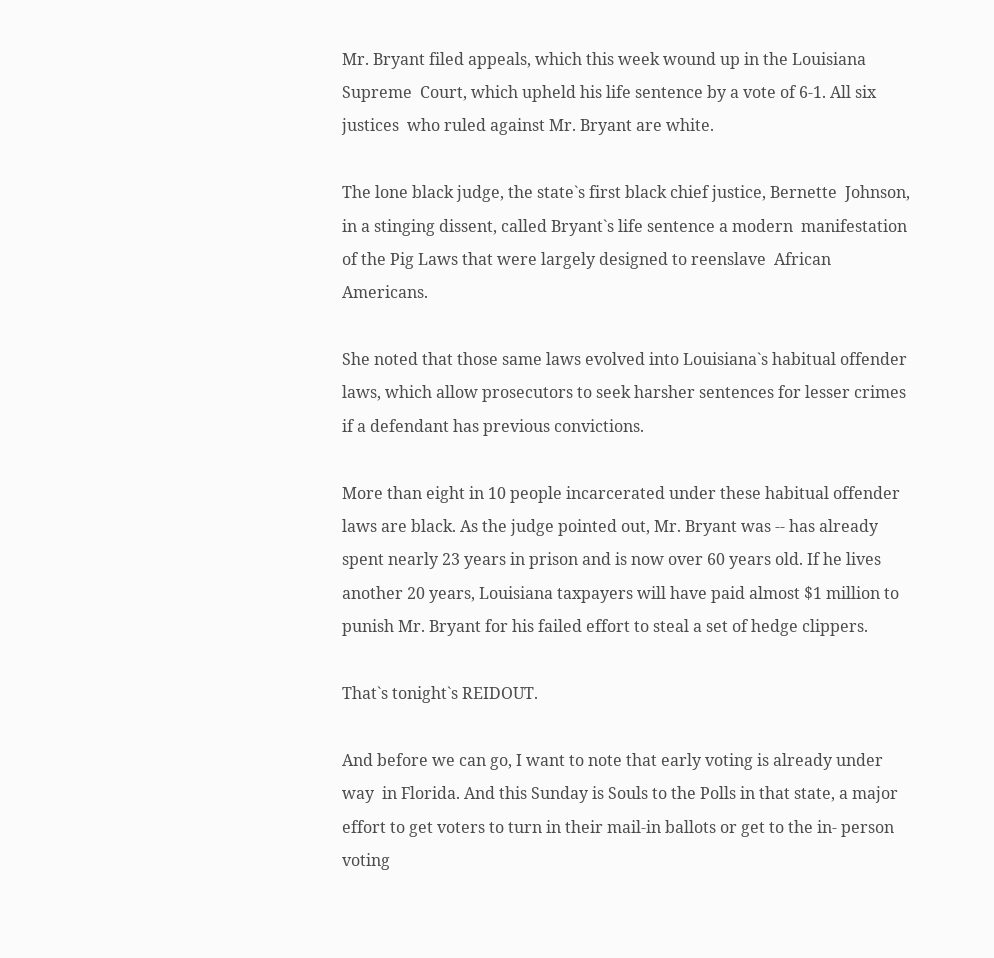Mr. Bryant filed appeals, which this week wound up in the Louisiana Supreme  Court, which upheld his life sentence by a vote of 6-1. All six justices  who ruled against Mr. Bryant are white.

The lone black judge, the state`s first black chief justice, Bernette  Johnson, in a stinging dissent, called Bryant`s life sentence a modern  manifestation of the Pig Laws that were largely designed to reenslave  African Americans.

She noted that those same laws evolved into Louisiana`s habitual offender  laws, which allow prosecutors to seek harsher sentences for lesser crimes  if a defendant has previous convictions.

More than eight in 10 people incarcerated under these habitual offender  laws are black. As the judge pointed out, Mr. Bryant was -- has already  spent nearly 23 years in prison and is now over 60 years old. If he lives  another 20 years, Louisiana taxpayers will have paid almost $1 million to  punish Mr. Bryant for his failed effort to steal a set of hedge clippers.

That`s tonight`s REIDOUT.

And before we can go, I want to note that early voting is already under way  in Florida. And this Sunday is Souls to the Polls in that state, a major  effort to get voters to turn in their mail-in ballots or get to the in- person voting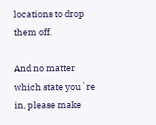locations to drop them off.

And no matter which state you`re in, please make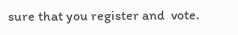sure that you register and  vote.